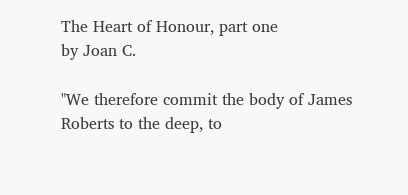The Heart of Honour, part one
by Joan C.

"We therefore commit the body of James Roberts to the deep, to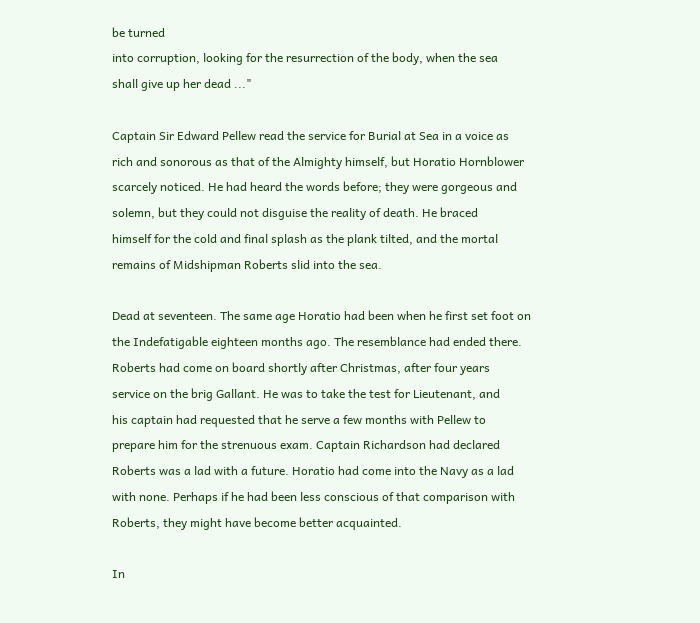be turned
into corruption, looking for the resurrection of the body, when the sea
shall give up her dead ..."

Captain Sir Edward Pellew read the service for Burial at Sea in a voice as
rich and sonorous as that of the Almighty himself, but Horatio Hornblower
scarcely noticed. He had heard the words before; they were gorgeous and
solemn, but they could not disguise the reality of death. He braced
himself for the cold and final splash as the plank tilted, and the mortal
remains of Midshipman Roberts slid into the sea.

Dead at seventeen. The same age Horatio had been when he first set foot on
the Indefatigable eighteen months ago. The resemblance had ended there.
Roberts had come on board shortly after Christmas, after four years
service on the brig Gallant. He was to take the test for Lieutenant, and
his captain had requested that he serve a few months with Pellew to
prepare him for the strenuous exam. Captain Richardson had declared
Roberts was a lad with a future. Horatio had come into the Navy as a lad
with none. Perhaps if he had been less conscious of that comparison with
Roberts, they might have become better acquainted.

In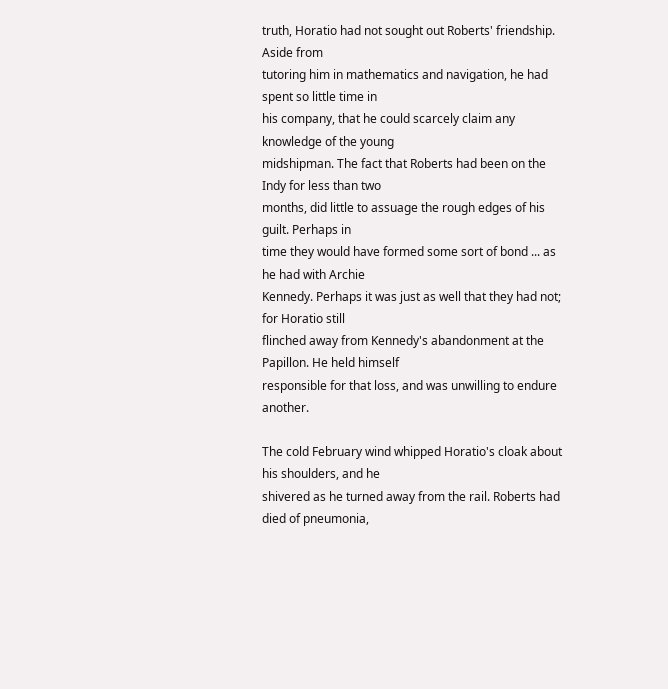truth, Horatio had not sought out Roberts' friendship. Aside from
tutoring him in mathematics and navigation, he had spent so little time in
his company, that he could scarcely claim any knowledge of the young
midshipman. The fact that Roberts had been on the Indy for less than two
months, did little to assuage the rough edges of his guilt. Perhaps in
time they would have formed some sort of bond ... as he had with Archie
Kennedy. Perhaps it was just as well that they had not; for Horatio still
flinched away from Kennedy's abandonment at the Papillon. He held himself
responsible for that loss, and was unwilling to endure another.

The cold February wind whipped Horatio's cloak about his shoulders, and he
shivered as he turned away from the rail. Roberts had died of pneumonia,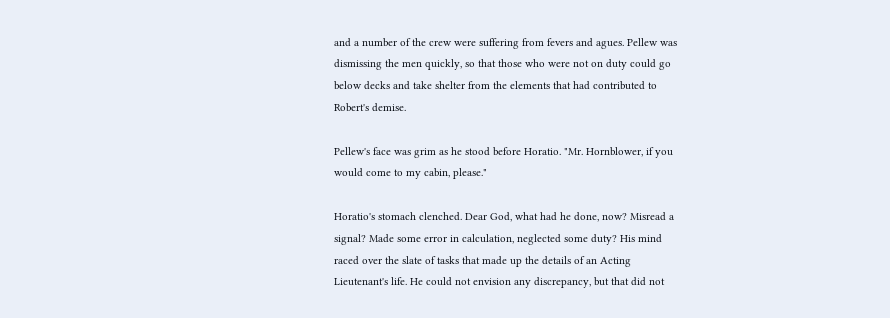and a number of the crew were suffering from fevers and agues. Pellew was
dismissing the men quickly, so that those who were not on duty could go
below decks and take shelter from the elements that had contributed to
Robert's demise.

Pellew's face was grim as he stood before Horatio. "Mr. Hornblower, if you
would come to my cabin, please."

Horatio's stomach clenched. Dear God, what had he done, now? Misread a
signal? Made some error in calculation, neglected some duty? His mind
raced over the slate of tasks that made up the details of an Acting
Lieutenant's life. He could not envision any discrepancy, but that did not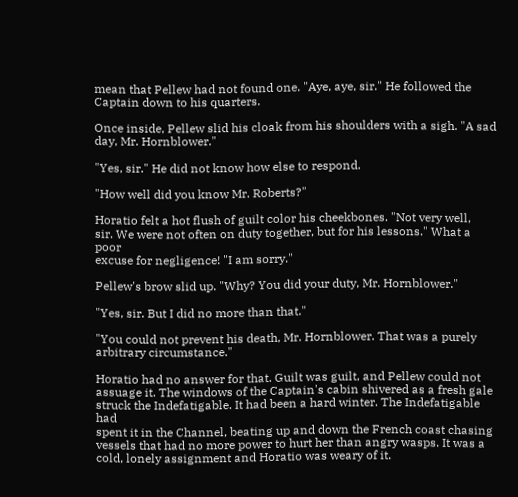mean that Pellew had not found one. "Aye, aye, sir." He followed the
Captain down to his quarters.

Once inside, Pellew slid his cloak from his shoulders with a sigh. "A sad
day, Mr. Hornblower."

"Yes, sir." He did not know how else to respond.

"How well did you know Mr. Roberts?"

Horatio felt a hot flush of guilt color his cheekbones. "Not very well,
sir. We were not often on duty together, but for his lessons." What a poor
excuse for negligence! "I am sorry."

Pellew's brow slid up. "Why? You did your duty, Mr. Hornblower."

"Yes, sir. But I did no more than that."

"You could not prevent his death, Mr. Hornblower. That was a purely
arbitrary circumstance."

Horatio had no answer for that. Guilt was guilt, and Pellew could not
assuage it. The windows of the Captain's cabin shivered as a fresh gale
struck the Indefatigable. It had been a hard winter. The Indefatigable had
spent it in the Channel, beating up and down the French coast chasing
vessels that had no more power to hurt her than angry wasps. It was a
cold, lonely assignment and Horatio was weary of it.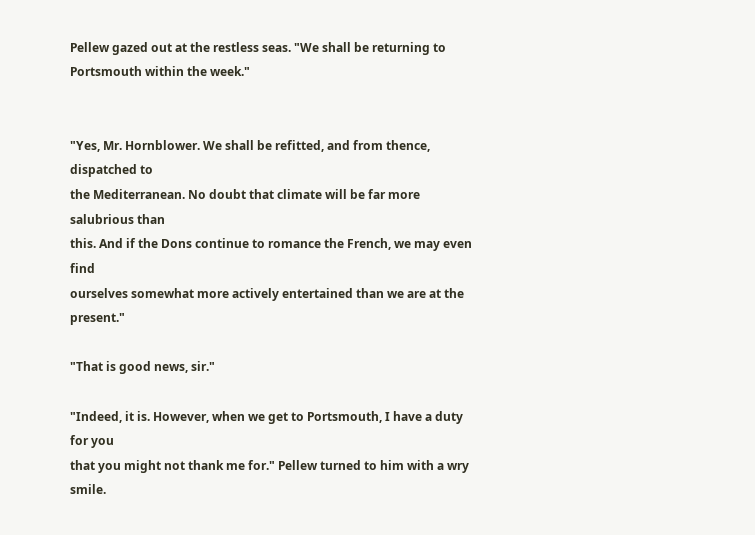Pellew gazed out at the restless seas. "We shall be returning to
Portsmouth within the week."


"Yes, Mr. Hornblower. We shall be refitted, and from thence, dispatched to
the Mediterranean. No doubt that climate will be far more salubrious than
this. And if the Dons continue to romance the French, we may even find
ourselves somewhat more actively entertained than we are at the present."

"That is good news, sir."

"Indeed, it is. However, when we get to Portsmouth, I have a duty for you
that you might not thank me for." Pellew turned to him with a wry smile.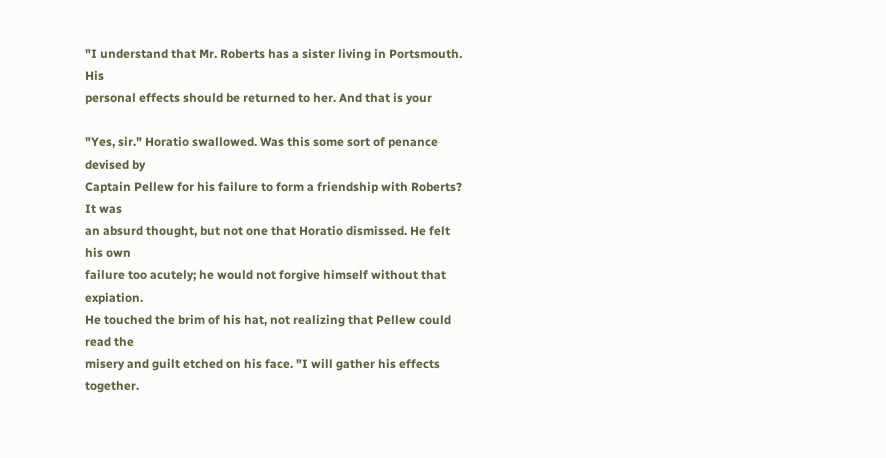"I understand that Mr. Roberts has a sister living in Portsmouth. His
personal effects should be returned to her. And that is your

"Yes, sir." Horatio swallowed. Was this some sort of penance devised by
Captain Pellew for his failure to form a friendship with Roberts? It was
an absurd thought, but not one that Horatio dismissed. He felt his own
failure too acutely; he would not forgive himself without that expiation.
He touched the brim of his hat, not realizing that Pellew could read the
misery and guilt etched on his face. "I will gather his effects together.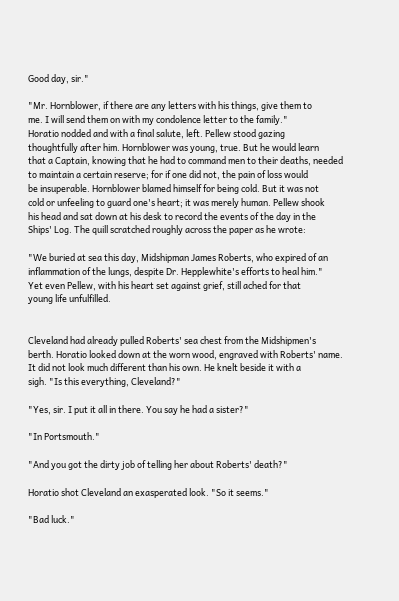Good day, sir."

"Mr. Hornblower, if there are any letters with his things, give them to
me. I will send them on with my condolence letter to the family."
Horatio nodded and with a final salute, left. Pellew stood gazing
thoughtfully after him. Hornblower was young, true. But he would learn
that a Captain, knowing that he had to command men to their deaths, needed
to maintain a certain reserve; for if one did not, the pain of loss would
be insuperable. Hornblower blamed himself for being cold. But it was not
cold or unfeeling to guard one's heart; it was merely human. Pellew shook
his head and sat down at his desk to record the events of the day in the
Ships' Log. The quill scratched roughly across the paper as he wrote:

"We buried at sea this day, Midshipman James Roberts, who expired of an
inflammation of the lungs, despite Dr. Hepplewhite's efforts to heal him."
Yet even Pellew, with his heart set against grief, still ached for that
young life unfulfilled.


Cleveland had already pulled Roberts' sea chest from the Midshipmen's
berth. Horatio looked down at the worn wood, engraved with Roberts' name.
It did not look much different than his own. He knelt beside it with a
sigh. "Is this everything, Cleveland?"

"Yes, sir. I put it all in there. You say he had a sister?"

"In Portsmouth."

"And you got the dirty job of telling her about Roberts' death?"

Horatio shot Cleveland an exasperated look. "So it seems."

"Bad luck."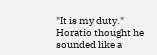"It is my duty." Horatio thought he sounded like a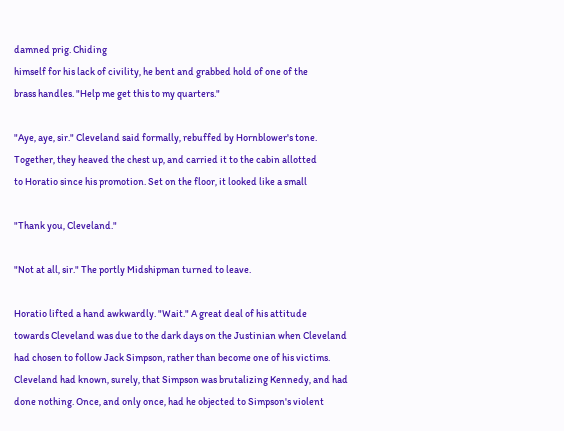damned prig. Chiding
himself for his lack of civility, he bent and grabbed hold of one of the
brass handles. "Help me get this to my quarters."

"Aye, aye, sir." Cleveland said formally, rebuffed by Hornblower's tone.
Together, they heaved the chest up, and carried it to the cabin allotted
to Horatio since his promotion. Set on the floor, it looked like a small

"Thank you, Cleveland."

"Not at all, sir." The portly Midshipman turned to leave.

Horatio lifted a hand awkwardly. "Wait." A great deal of his attitude
towards Cleveland was due to the dark days on the Justinian when Cleveland
had chosen to follow Jack Simpson, rather than become one of his victims.
Cleveland had known, surely, that Simpson was brutalizing Kennedy, and had
done nothing. Once, and only once, had he objected to Simpson's violent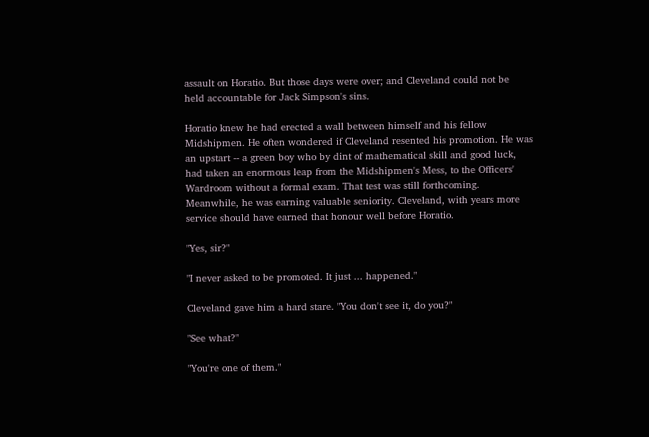assault on Horatio. But those days were over; and Cleveland could not be
held accountable for Jack Simpson's sins.

Horatio knew he had erected a wall between himself and his fellow
Midshipmen. He often wondered if Cleveland resented his promotion. He was
an upstart -- a green boy who by dint of mathematical skill and good luck,
had taken an enormous leap from the Midshipmen's Mess, to the Officers'
Wardroom without a formal exam. That test was still forthcoming.
Meanwhile, he was earning valuable seniority. Cleveland, with years more
service should have earned that honour well before Horatio.

"Yes, sir?"

"I never asked to be promoted. It just ... happened."

Cleveland gave him a hard stare. "You don't see it, do you?"

"See what?"

"You're one of them."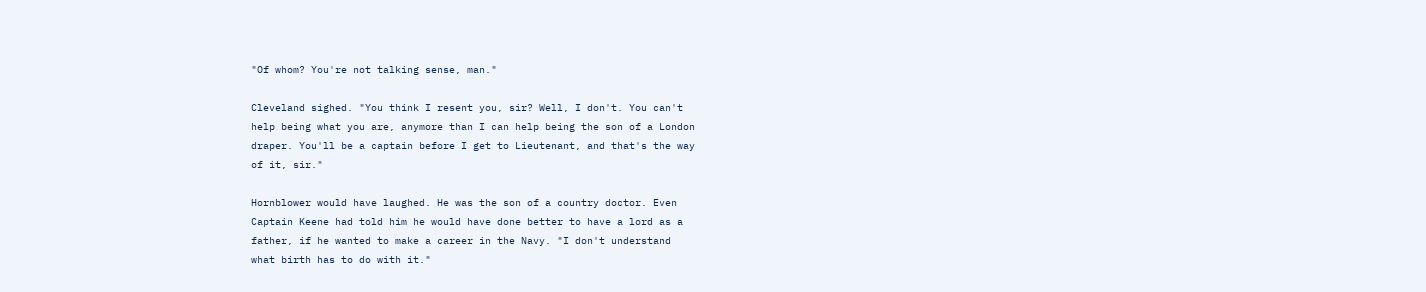"Of whom? You're not talking sense, man."

Cleveland sighed. "You think I resent you, sir? Well, I don't. You can't
help being what you are, anymore than I can help being the son of a London
draper. You'll be a captain before I get to Lieutenant, and that's the way
of it, sir."

Hornblower would have laughed. He was the son of a country doctor. Even
Captain Keene had told him he would have done better to have a lord as a
father, if he wanted to make a career in the Navy. "I don't understand
what birth has to do with it."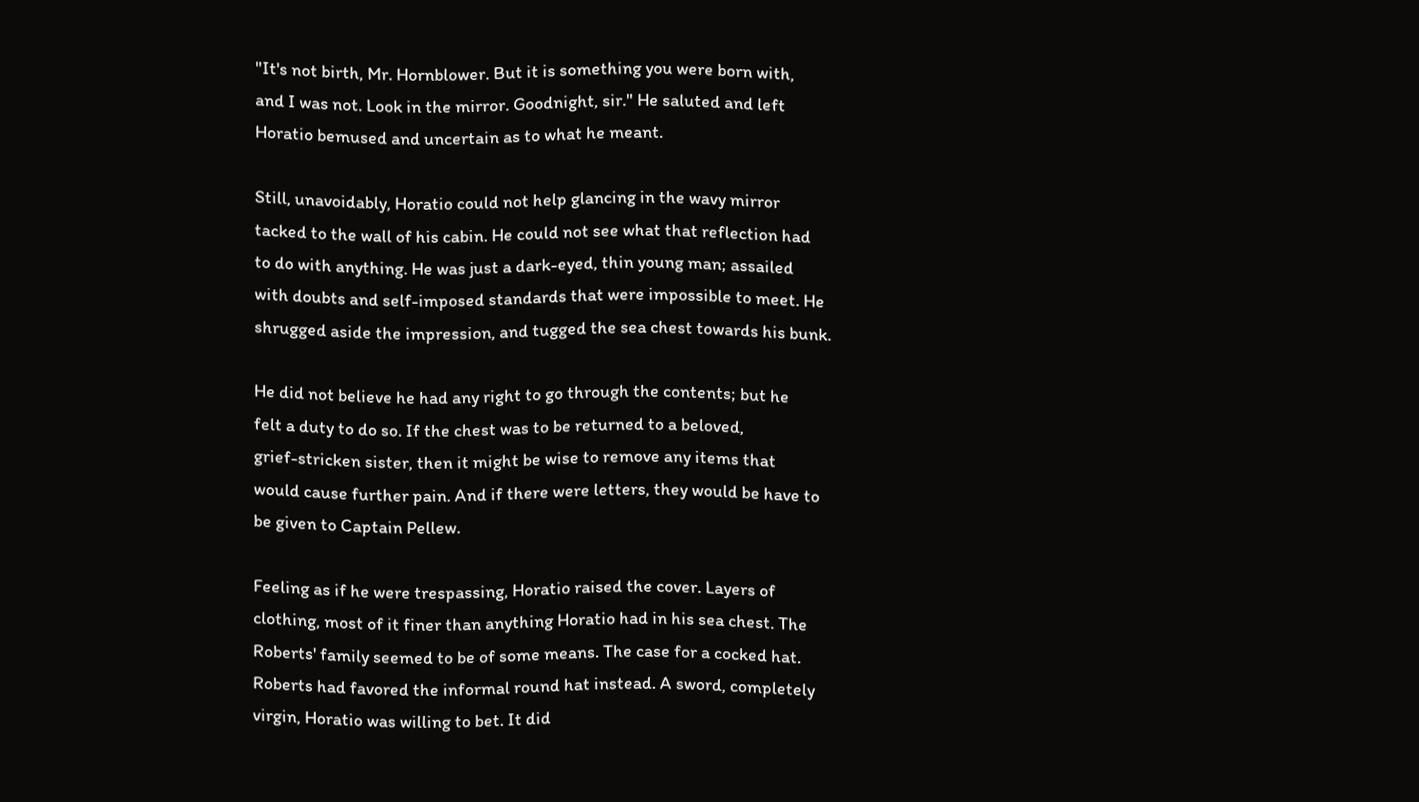"It's not birth, Mr. Hornblower. But it is something you were born with,
and I was not. Look in the mirror. Goodnight, sir." He saluted and left
Horatio bemused and uncertain as to what he meant.

Still, unavoidably, Horatio could not help glancing in the wavy mirror
tacked to the wall of his cabin. He could not see what that reflection had
to do with anything. He was just a dark-eyed, thin young man; assailed
with doubts and self-imposed standards that were impossible to meet. He
shrugged aside the impression, and tugged the sea chest towards his bunk.

He did not believe he had any right to go through the contents; but he
felt a duty to do so. If the chest was to be returned to a beloved,
grief-stricken sister, then it might be wise to remove any items that
would cause further pain. And if there were letters, they would be have to
be given to Captain Pellew.

Feeling as if he were trespassing, Horatio raised the cover. Layers of
clothing, most of it finer than anything Horatio had in his sea chest. The
Roberts' family seemed to be of some means. The case for a cocked hat.
Roberts had favored the informal round hat instead. A sword, completely
virgin, Horatio was willing to bet. It did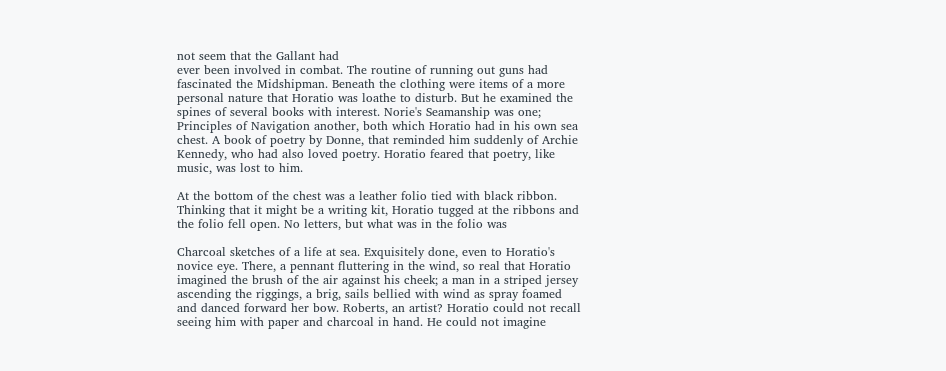not seem that the Gallant had
ever been involved in combat. The routine of running out guns had
fascinated the Midshipman. Beneath the clothing were items of a more
personal nature that Horatio was loathe to disturb. But he examined the
spines of several books with interest. Norie's Seamanship was one;
Principles of Navigation another, both which Horatio had in his own sea
chest. A book of poetry by Donne, that reminded him suddenly of Archie
Kennedy, who had also loved poetry. Horatio feared that poetry, like
music, was lost to him.

At the bottom of the chest was a leather folio tied with black ribbon.
Thinking that it might be a writing kit, Horatio tugged at the ribbons and
the folio fell open. No letters, but what was in the folio was

Charcoal sketches of a life at sea. Exquisitely done, even to Horatio's
novice eye. There, a pennant fluttering in the wind, so real that Horatio
imagined the brush of the air against his cheek; a man in a striped jersey
ascending the riggings, a brig, sails bellied with wind as spray foamed
and danced forward her bow. Roberts, an artist? Horatio could not recall
seeing him with paper and charcoal in hand. He could not imagine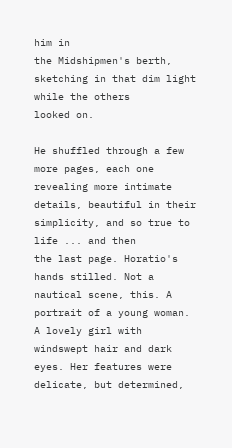him in
the Midshipmen's berth, sketching in that dim light while the others
looked on.

He shuffled through a few more pages, each one revealing more intimate
details, beautiful in their simplicity, and so true to life ... and then
the last page. Horatio's hands stilled. Not a nautical scene, this. A
portrait of a young woman. A lovely girl with windswept hair and dark
eyes. Her features were delicate, but determined,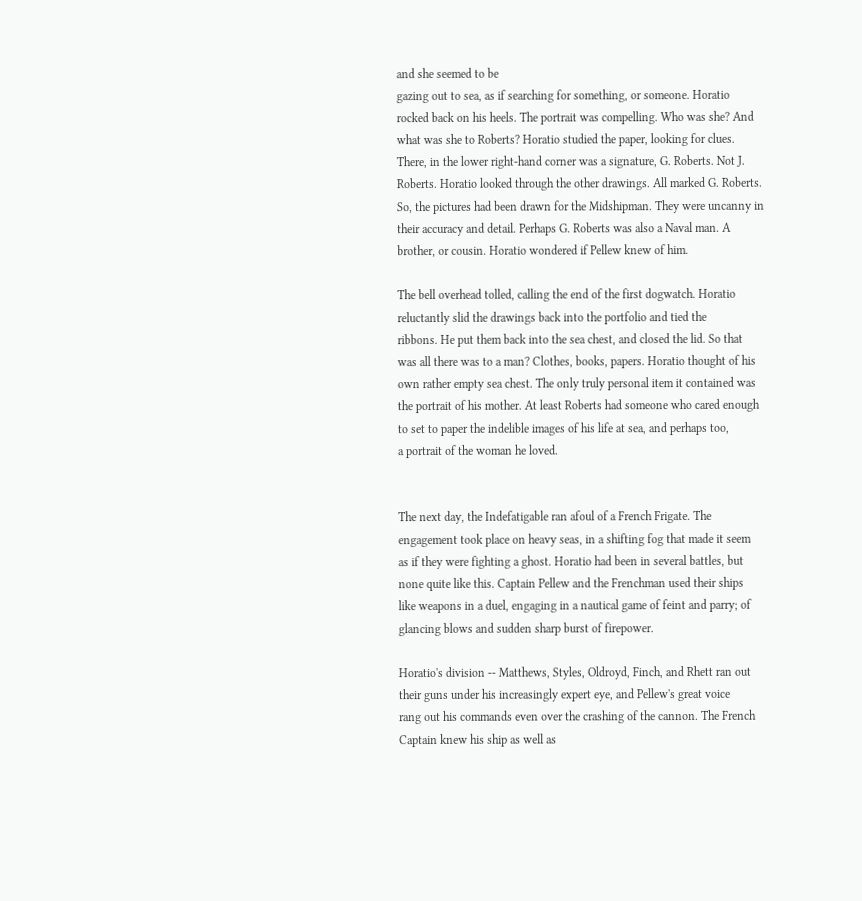and she seemed to be
gazing out to sea, as if searching for something, or someone. Horatio
rocked back on his heels. The portrait was compelling. Who was she? And
what was she to Roberts? Horatio studied the paper, looking for clues.
There, in the lower right-hand corner was a signature, G. Roberts. Not J.
Roberts. Horatio looked through the other drawings. All marked G. Roberts.
So, the pictures had been drawn for the Midshipman. They were uncanny in
their accuracy and detail. Perhaps G. Roberts was also a Naval man. A
brother, or cousin. Horatio wondered if Pellew knew of him.

The bell overhead tolled, calling the end of the first dogwatch. Horatio
reluctantly slid the drawings back into the portfolio and tied the
ribbons. He put them back into the sea chest, and closed the lid. So that
was all there was to a man? Clothes, books, papers. Horatio thought of his
own rather empty sea chest. The only truly personal item it contained was
the portrait of his mother. At least Roberts had someone who cared enough
to set to paper the indelible images of his life at sea, and perhaps too,
a portrait of the woman he loved.


The next day, the Indefatigable ran afoul of a French Frigate. The
engagement took place on heavy seas, in a shifting fog that made it seem
as if they were fighting a ghost. Horatio had been in several battles, but
none quite like this. Captain Pellew and the Frenchman used their ships
like weapons in a duel, engaging in a nautical game of feint and parry; of
glancing blows and sudden sharp burst of firepower.

Horatio's division -- Matthews, Styles, Oldroyd, Finch, and Rhett ran out
their guns under his increasingly expert eye, and Pellew's great voice
rang out his commands even over the crashing of the cannon. The French
Captain knew his ship as well as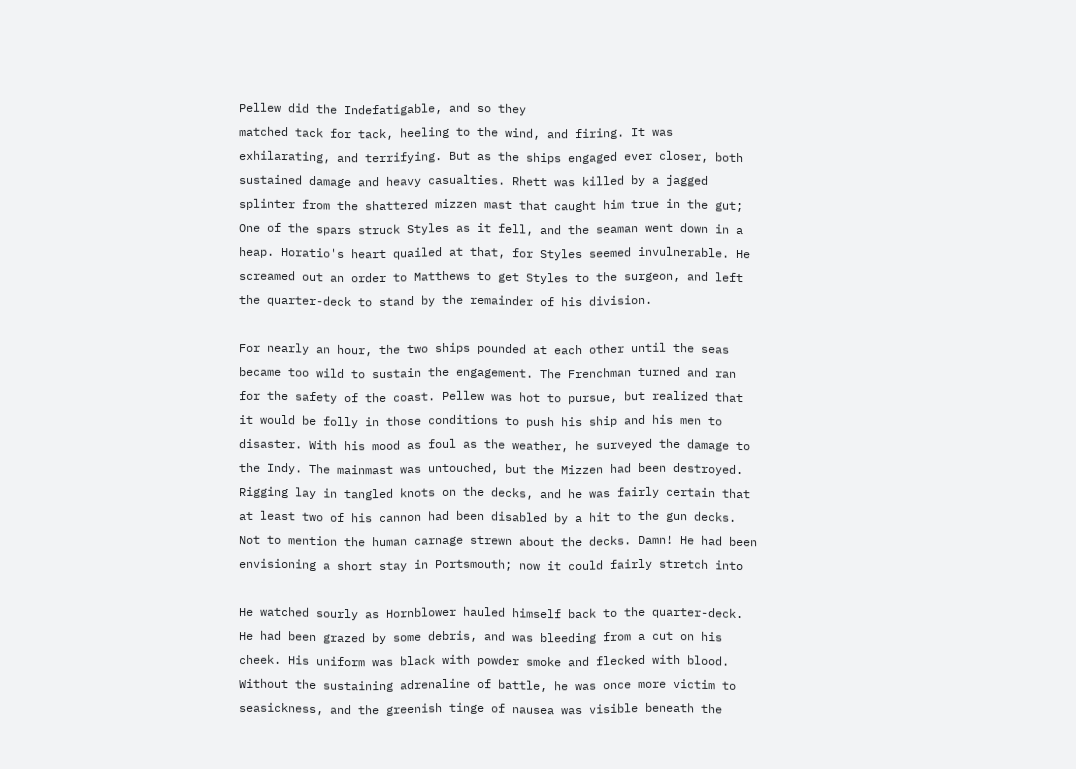Pellew did the Indefatigable, and so they
matched tack for tack, heeling to the wind, and firing. It was
exhilarating, and terrifying. But as the ships engaged ever closer, both
sustained damage and heavy casualties. Rhett was killed by a jagged
splinter from the shattered mizzen mast that caught him true in the gut;
One of the spars struck Styles as it fell, and the seaman went down in a
heap. Horatio's heart quailed at that, for Styles seemed invulnerable. He
screamed out an order to Matthews to get Styles to the surgeon, and left
the quarter-deck to stand by the remainder of his division.

For nearly an hour, the two ships pounded at each other until the seas
became too wild to sustain the engagement. The Frenchman turned and ran
for the safety of the coast. Pellew was hot to pursue, but realized that
it would be folly in those conditions to push his ship and his men to
disaster. With his mood as foul as the weather, he surveyed the damage to
the Indy. The mainmast was untouched, but the Mizzen had been destroyed.
Rigging lay in tangled knots on the decks, and he was fairly certain that
at least two of his cannon had been disabled by a hit to the gun decks.
Not to mention the human carnage strewn about the decks. Damn! He had been
envisioning a short stay in Portsmouth; now it could fairly stretch into

He watched sourly as Hornblower hauled himself back to the quarter-deck.
He had been grazed by some debris, and was bleeding from a cut on his
cheek. His uniform was black with powder smoke and flecked with blood.
Without the sustaining adrenaline of battle, he was once more victim to
seasickness, and the greenish tinge of nausea was visible beneath the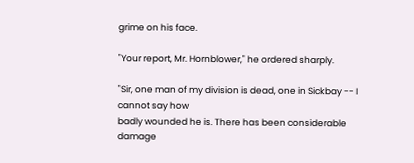grime on his face.

"Your report, Mr. Hornblower," he ordered sharply.

"Sir, one man of my division is dead, one in Sickbay -- I cannot say how
badly wounded he is. There has been considerable damage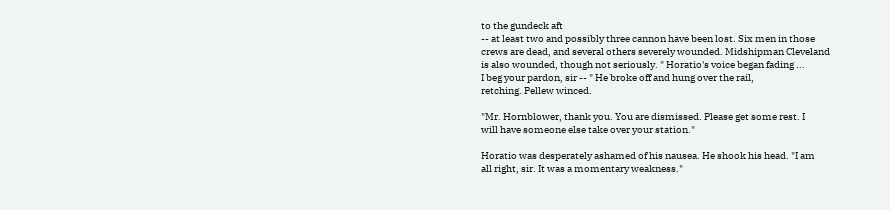to the gundeck aft
-- at least two and possibly three cannon have been lost. Six men in those
crews are dead, and several others severely wounded. Midshipman Cleveland
is also wounded, though not seriously. " Horatio's voice began fading ...
I beg your pardon, sir -- " He broke off and hung over the rail,
retching. Pellew winced.

"Mr. Hornblower, thank you. You are dismissed. Please get some rest. I
will have someone else take over your station."

Horatio was desperately ashamed of his nausea. He shook his head. "I am
all right, sir. It was a momentary weakness."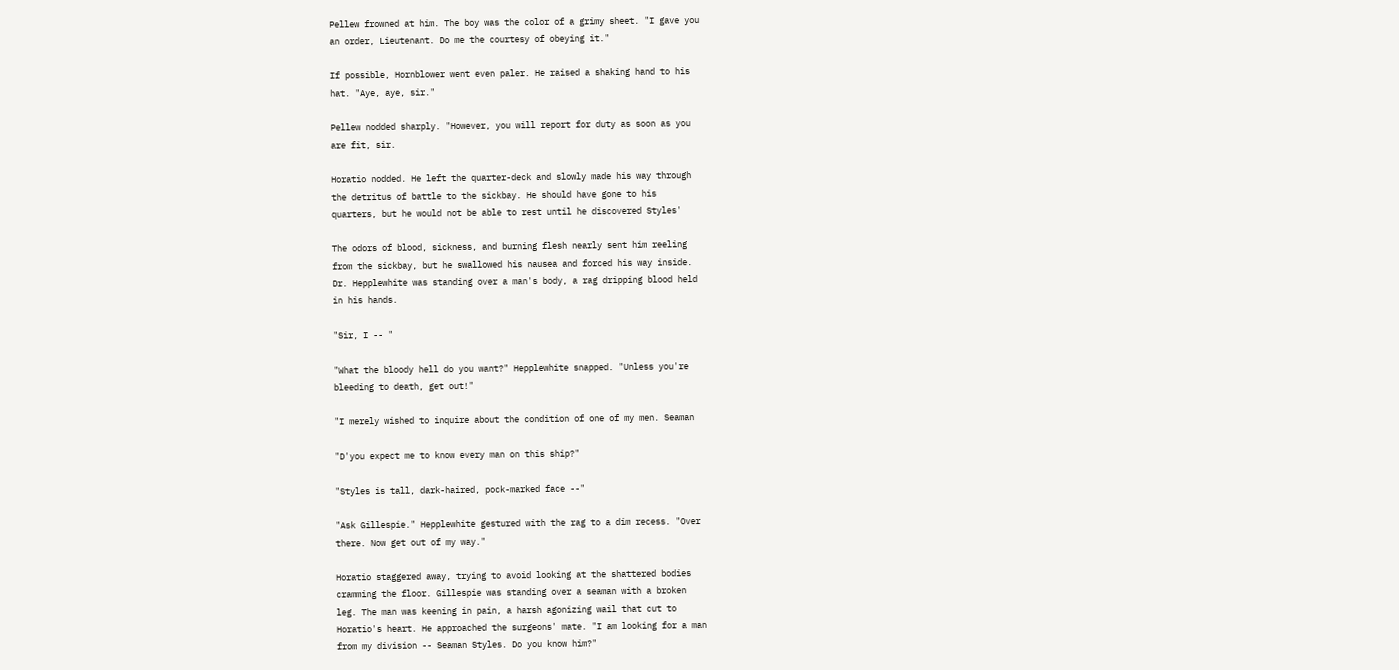Pellew frowned at him. The boy was the color of a grimy sheet. "I gave you
an order, Lieutenant. Do me the courtesy of obeying it."

If possible, Hornblower went even paler. He raised a shaking hand to his
hat. "Aye, aye, sir."

Pellew nodded sharply. "However, you will report for duty as soon as you
are fit, sir.

Horatio nodded. He left the quarter-deck and slowly made his way through
the detritus of battle to the sickbay. He should have gone to his
quarters, but he would not be able to rest until he discovered Styles'

The odors of blood, sickness, and burning flesh nearly sent him reeling
from the sickbay, but he swallowed his nausea and forced his way inside.
Dr. Hepplewhite was standing over a man's body, a rag dripping blood held
in his hands.

"Sir, I -- "

"What the bloody hell do you want?" Hepplewhite snapped. "Unless you're
bleeding to death, get out!"

"I merely wished to inquire about the condition of one of my men. Seaman

"D'you expect me to know every man on this ship?"

"Styles is tall, dark-haired, pock-marked face --"

"Ask Gillespie." Hepplewhite gestured with the rag to a dim recess. "Over
there. Now get out of my way."

Horatio staggered away, trying to avoid looking at the shattered bodies
cramming the floor. Gillespie was standing over a seaman with a broken
leg. The man was keening in pain, a harsh agonizing wail that cut to
Horatio's heart. He approached the surgeons' mate. "I am looking for a man
from my division -- Seaman Styles. Do you know him?"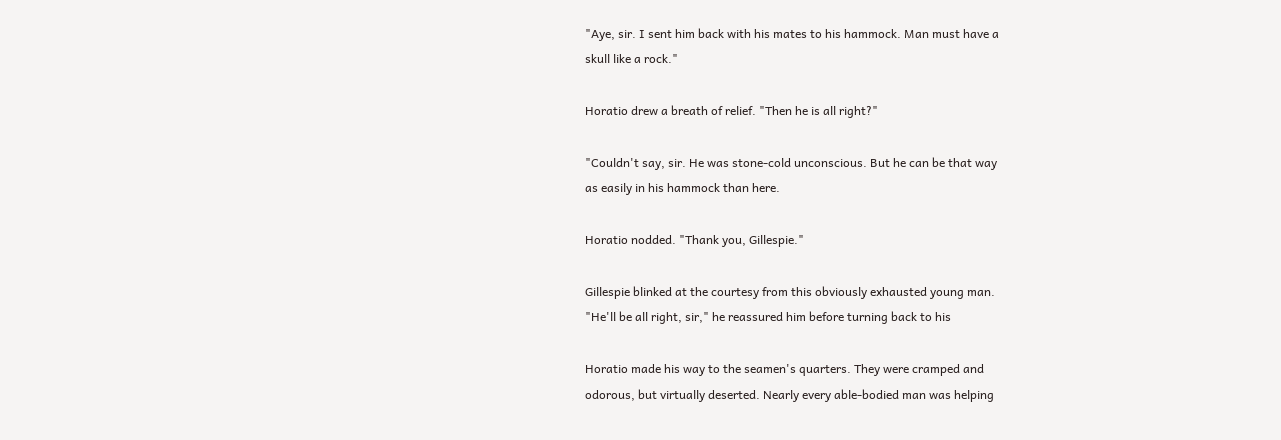"Aye, sir. I sent him back with his mates to his hammock. Man must have a
skull like a rock."

Horatio drew a breath of relief. "Then he is all right?"

"Couldn't say, sir. He was stone-cold unconscious. But he can be that way
as easily in his hammock than here.

Horatio nodded. "Thank you, Gillespie."

Gillespie blinked at the courtesy from this obviously exhausted young man.
"He'll be all right, sir," he reassured him before turning back to his

Horatio made his way to the seamen's quarters. They were cramped and
odorous, but virtually deserted. Nearly every able-bodied man was helping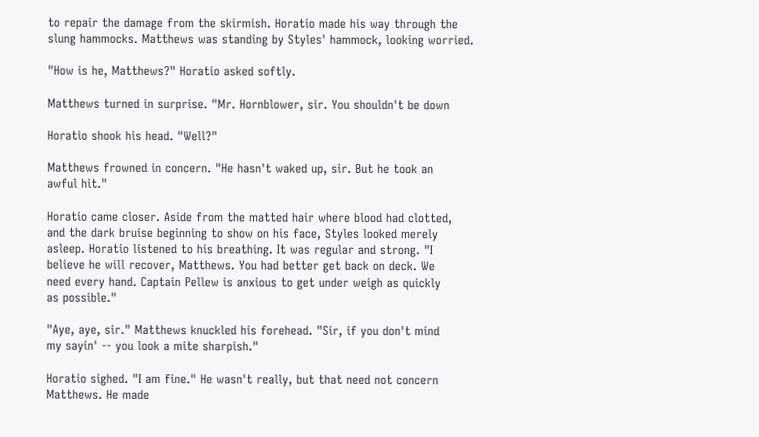to repair the damage from the skirmish. Horatio made his way through the
slung hammocks. Matthews was standing by Styles' hammock, looking worried.

"How is he, Matthews?" Horatio asked softly.

Matthews turned in surprise. "Mr. Hornblower, sir. You shouldn't be down

Horatio shook his head. "Well?"

Matthews frowned in concern. "He hasn't waked up, sir. But he took an
awful hit."

Horatio came closer. Aside from the matted hair where blood had clotted,
and the dark bruise beginning to show on his face, Styles looked merely
asleep. Horatio listened to his breathing. It was regular and strong. "I
believe he will recover, Matthews. You had better get back on deck. We
need every hand. Captain Pellew is anxious to get under weigh as quickly
as possible."

"Aye, aye, sir." Matthews knuckled his forehead. "Sir, if you don't mind
my sayin' -- you look a mite sharpish."

Horatio sighed. "I am fine." He wasn't really, but that need not concern
Matthews. He made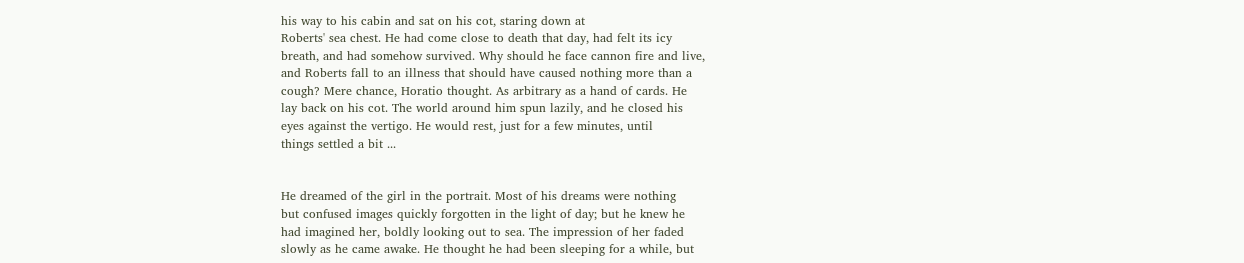his way to his cabin and sat on his cot, staring down at
Roberts' sea chest. He had come close to death that day, had felt its icy
breath, and had somehow survived. Why should he face cannon fire and live,
and Roberts fall to an illness that should have caused nothing more than a
cough? Mere chance, Horatio thought. As arbitrary as a hand of cards. He
lay back on his cot. The world around him spun lazily, and he closed his
eyes against the vertigo. He would rest, just for a few minutes, until
things settled a bit ...


He dreamed of the girl in the portrait. Most of his dreams were nothing
but confused images quickly forgotten in the light of day; but he knew he
had imagined her, boldly looking out to sea. The impression of her faded
slowly as he came awake. He thought he had been sleeping for a while, but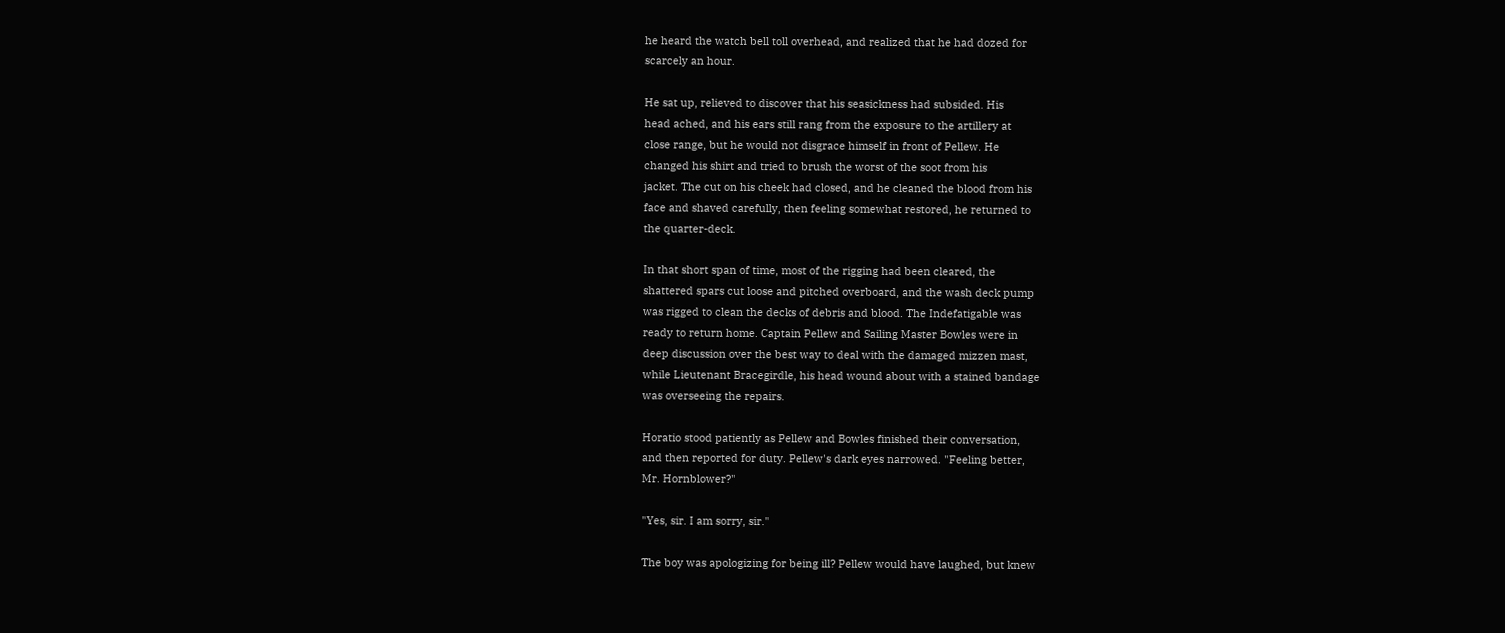he heard the watch bell toll overhead, and realized that he had dozed for
scarcely an hour.

He sat up, relieved to discover that his seasickness had subsided. His
head ached, and his ears still rang from the exposure to the artillery at
close range, but he would not disgrace himself in front of Pellew. He
changed his shirt and tried to brush the worst of the soot from his
jacket. The cut on his cheek had closed, and he cleaned the blood from his
face and shaved carefully, then feeling somewhat restored, he returned to
the quarter-deck.

In that short span of time, most of the rigging had been cleared, the
shattered spars cut loose and pitched overboard, and the wash deck pump
was rigged to clean the decks of debris and blood. The Indefatigable was
ready to return home. Captain Pellew and Sailing Master Bowles were in
deep discussion over the best way to deal with the damaged mizzen mast,
while Lieutenant Bracegirdle, his head wound about with a stained bandage
was overseeing the repairs.

Horatio stood patiently as Pellew and Bowles finished their conversation,
and then reported for duty. Pellew's dark eyes narrowed. "Feeling better,
Mr. Hornblower?"

"Yes, sir. I am sorry, sir."

The boy was apologizing for being ill? Pellew would have laughed, but knew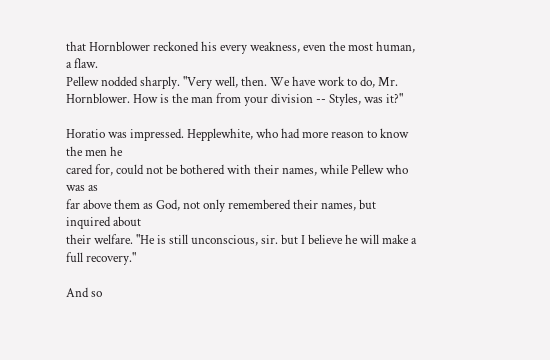that Hornblower reckoned his every weakness, even the most human, a flaw.
Pellew nodded sharply. "Very well, then. We have work to do, Mr.
Hornblower. How is the man from your division -- Styles, was it?"

Horatio was impressed. Hepplewhite, who had more reason to know the men he
cared for, could not be bothered with their names, while Pellew who was as
far above them as God, not only remembered their names, but inquired about
their welfare. "He is still unconscious, sir. but I believe he will make a
full recovery."

And so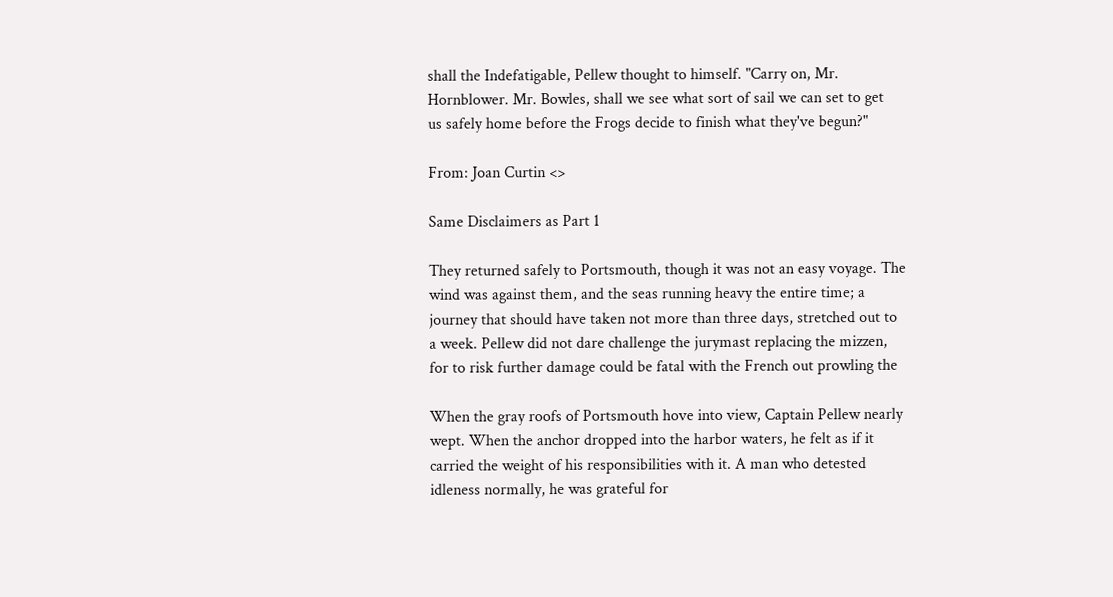shall the Indefatigable, Pellew thought to himself. "Carry on, Mr.
Hornblower. Mr. Bowles, shall we see what sort of sail we can set to get
us safely home before the Frogs decide to finish what they've begun?"

From: Joan Curtin <>

Same Disclaimers as Part 1

They returned safely to Portsmouth, though it was not an easy voyage. The
wind was against them, and the seas running heavy the entire time; a
journey that should have taken not more than three days, stretched out to
a week. Pellew did not dare challenge the jurymast replacing the mizzen,
for to risk further damage could be fatal with the French out prowling the

When the gray roofs of Portsmouth hove into view, Captain Pellew nearly
wept. When the anchor dropped into the harbor waters, he felt as if it
carried the weight of his responsibilities with it. A man who detested
idleness normally, he was grateful for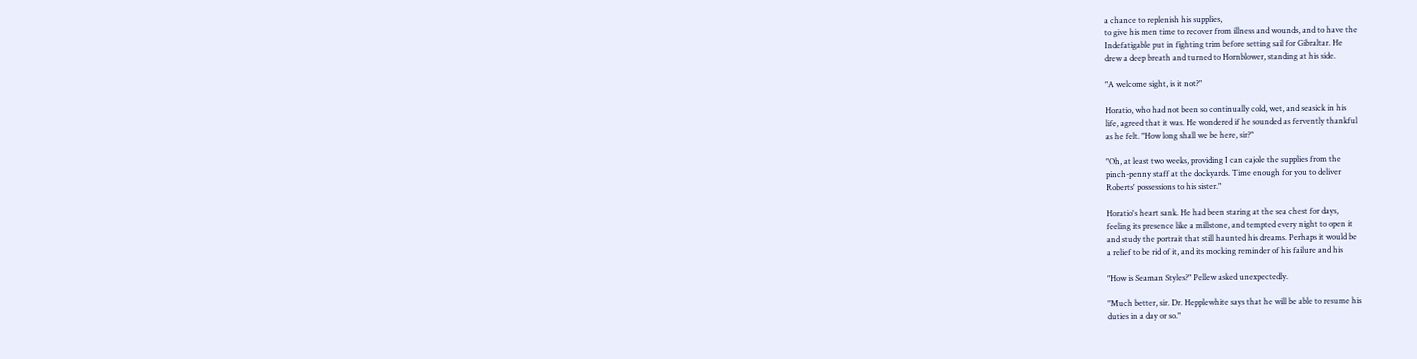a chance to replenish his supplies,
to give his men time to recover from illness and wounds, and to have the
Indefatigable put in fighting trim before setting sail for Gibraltar. He
drew a deep breath and turned to Hornblower, standing at his side.

"A welcome sight, is it not?"

Horatio, who had not been so continually cold, wet, and seasick in his
life, agreed that it was. He wondered if he sounded as fervently thankful
as he felt. "How long shall we be here, sir?"

"Oh, at least two weeks, providing I can cajole the supplies from the
pinch-penny staff at the dockyards. Time enough for you to deliver
Roberts' possessions to his sister."

Horatio's heart sank. He had been staring at the sea chest for days,
feeling its presence like a millstone, and tempted every night to open it
and study the portrait that still haunted his dreams. Perhaps it would be
a relief to be rid of it, and its mocking reminder of his failure and his

"How is Seaman Styles?" Pellew asked unexpectedly.

"Much better, sir. Dr. Hepplewhite says that he will be able to resume his
duties in a day or so."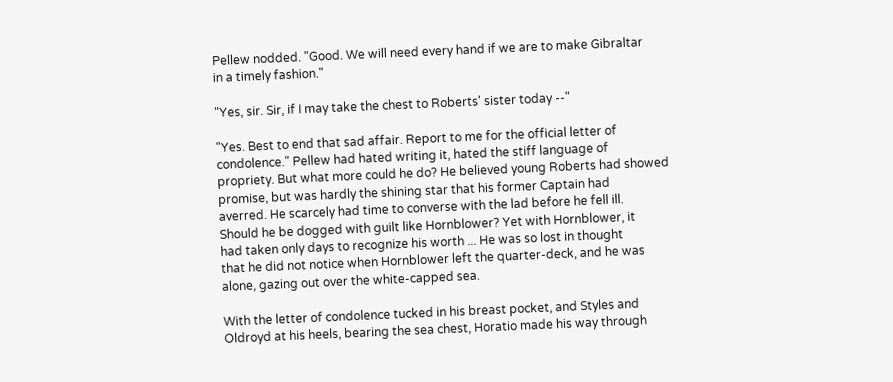Pellew nodded. "Good. We will need every hand if we are to make Gibraltar
in a timely fashion."

"Yes, sir. Sir, if I may take the chest to Roberts' sister today --"

"Yes. Best to end that sad affair. Report to me for the official letter of
condolence." Pellew had hated writing it, hated the stiff language of
propriety. But what more could he do? He believed young Roberts had showed
promise, but was hardly the shining star that his former Captain had
averred. He scarcely had time to converse with the lad before he fell ill.
Should he be dogged with guilt like Hornblower? Yet with Hornblower, it
had taken only days to recognize his worth ... He was so lost in thought
that he did not notice when Hornblower left the quarter-deck, and he was
alone, gazing out over the white-capped sea.

With the letter of condolence tucked in his breast pocket, and Styles and
Oldroyd at his heels, bearing the sea chest, Horatio made his way through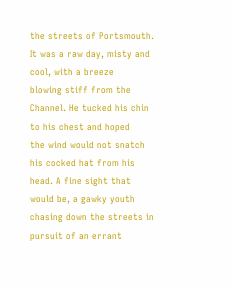the streets of Portsmouth. It was a raw day, misty and cool, with a breeze
blowing stiff from the Channel. He tucked his chin to his chest and hoped
the wind would not snatch his cocked hat from his head. A fine sight that
would be, a gawky youth chasing down the streets in pursuit of an errant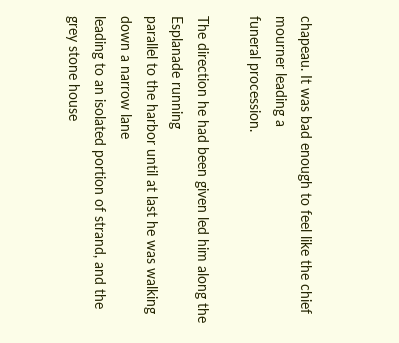chapeau. It was bad enough to feel like the chief mourner leading a
funeral procession.

The direction he had been given led him along the Esplanade running
parallel to the harbor until at last he was walking down a narrow lane
leading to an isolated portion of strand, and the grey stone house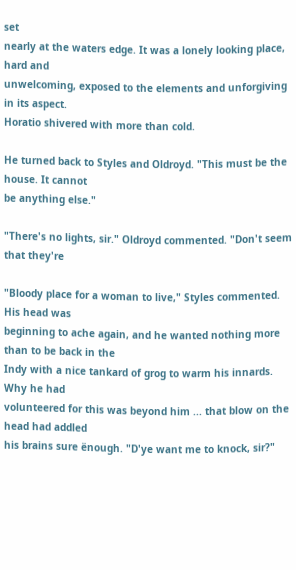set
nearly at the waters edge. It was a lonely looking place, hard and
unwelcoming, exposed to the elements and unforgiving in its aspect.
Horatio shivered with more than cold.

He turned back to Styles and Oldroyd. "This must be the house. It cannot
be anything else."

"There's no lights, sir." Oldroyd commented. "Don't seem that they're

"Bloody place for a woman to live," Styles commented. His head was
beginning to ache again, and he wanted nothing more than to be back in the
Indy with a nice tankard of grog to warm his innards. Why he had
volunteered for this was beyond him ... that blow on the head had addled
his brains sure ënough. "D'ye want me to knock, sir?"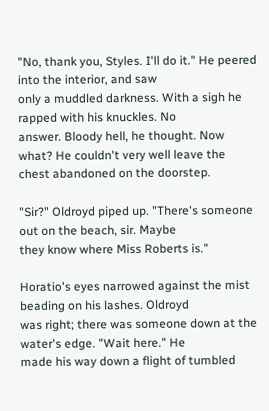"No, thank you, Styles. I'll do it." He peered into the interior, and saw
only a muddled darkness. With a sigh he rapped with his knuckles. No
answer. Bloody hell, he thought. Now what? He couldn't very well leave the
chest abandoned on the doorstep.

"Sir?" Oldroyd piped up. "There's someone out on the beach, sir. Maybe
they know where Miss Roberts is."

Horatio's eyes narrowed against the mist beading on his lashes. Oldroyd
was right; there was someone down at the water's edge. "Wait here." He
made his way down a flight of tumbled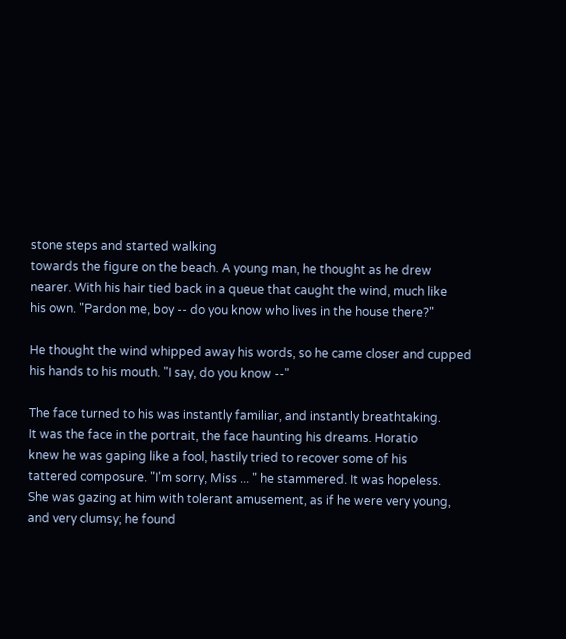stone steps and started walking
towards the figure on the beach. A young man, he thought as he drew
nearer. With his hair tied back in a queue that caught the wind, much like
his own. "Pardon me, boy -- do you know who lives in the house there?"

He thought the wind whipped away his words, so he came closer and cupped
his hands to his mouth. "I say, do you know --"

The face turned to his was instantly familiar, and instantly breathtaking.
It was the face in the portrait, the face haunting his dreams. Horatio
knew he was gaping like a fool, hastily tried to recover some of his
tattered composure. "I'm sorry, Miss ... " he stammered. It was hopeless.
She was gazing at him with tolerant amusement, as if he were very young,
and very clumsy; he found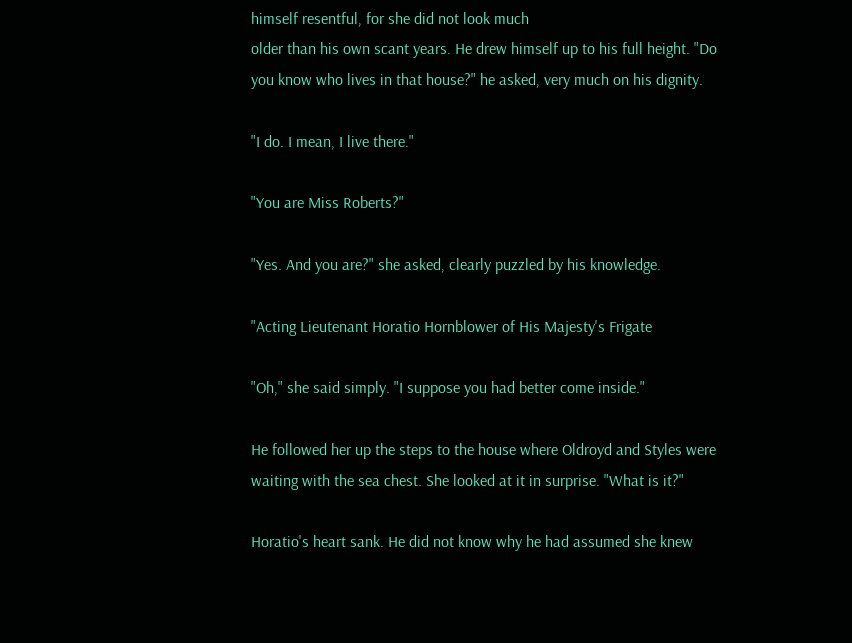himself resentful, for she did not look much
older than his own scant years. He drew himself up to his full height. "Do
you know who lives in that house?" he asked, very much on his dignity.

"I do. I mean, I live there."

"You are Miss Roberts?"

"Yes. And you are?" she asked, clearly puzzled by his knowledge.

"Acting Lieutenant Horatio Hornblower of His Majesty's Frigate

"Oh," she said simply. "I suppose you had better come inside."

He followed her up the steps to the house where Oldroyd and Styles were
waiting with the sea chest. She looked at it in surprise. "What is it?"

Horatio's heart sank. He did not know why he had assumed she knew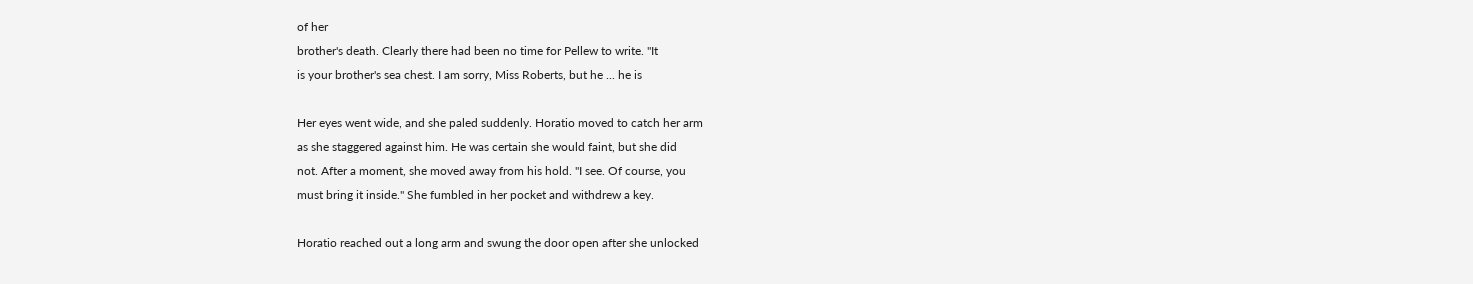of her
brother's death. Clearly there had been no time for Pellew to write. "It
is your brother's sea chest. I am sorry, Miss Roberts, but he ... he is

Her eyes went wide, and she paled suddenly. Horatio moved to catch her arm
as she staggered against him. He was certain she would faint, but she did
not. After a moment, she moved away from his hold. "I see. Of course, you
must bring it inside." She fumbled in her pocket and withdrew a key.

Horatio reached out a long arm and swung the door open after she unlocked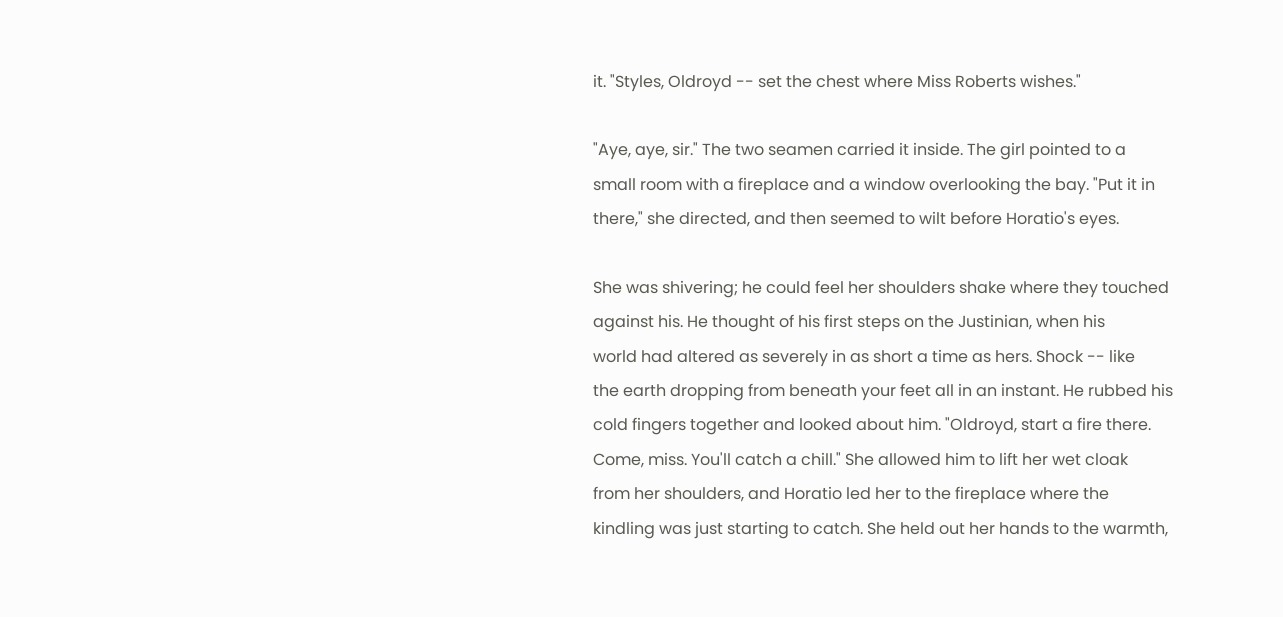it. "Styles, Oldroyd -- set the chest where Miss Roberts wishes."

"Aye, aye, sir." The two seamen carried it inside. The girl pointed to a
small room with a fireplace and a window overlooking the bay. "Put it in
there," she directed, and then seemed to wilt before Horatio's eyes.

She was shivering; he could feel her shoulders shake where they touched
against his. He thought of his first steps on the Justinian, when his
world had altered as severely in as short a time as hers. Shock -- like
the earth dropping from beneath your feet all in an instant. He rubbed his
cold fingers together and looked about him. "Oldroyd, start a fire there.
Come, miss. You'll catch a chill." She allowed him to lift her wet cloak
from her shoulders, and Horatio led her to the fireplace where the
kindling was just starting to catch. She held out her hands to the warmth,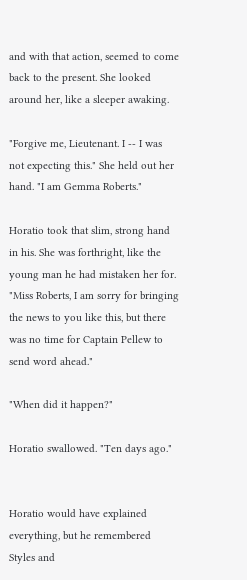and with that action, seemed to come back to the present. She looked
around her, like a sleeper awaking.

"Forgive me, Lieutenant. I -- I was not expecting this." She held out her
hand. "I am Gemma Roberts."

Horatio took that slim, strong hand in his. She was forthright, like the
young man he had mistaken her for. "Miss Roberts, I am sorry for bringing
the news to you like this, but there was no time for Captain Pellew to
send word ahead."

"When did it happen?"

Horatio swallowed. "Ten days ago."


Horatio would have explained everything, but he remembered Styles and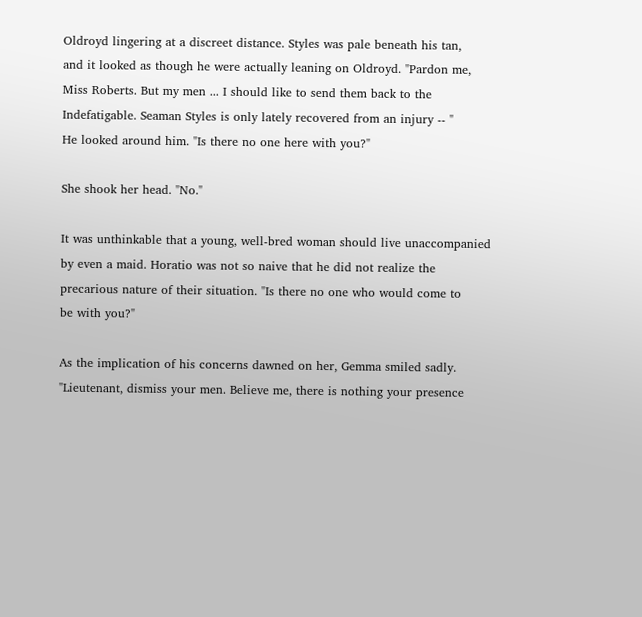Oldroyd lingering at a discreet distance. Styles was pale beneath his tan,
and it looked as though he were actually leaning on Oldroyd. "Pardon me,
Miss Roberts. But my men ... I should like to send them back to the
Indefatigable. Seaman Styles is only lately recovered from an injury -- "
He looked around him. "Is there no one here with you?"

She shook her head. "No."

It was unthinkable that a young, well-bred woman should live unaccompanied
by even a maid. Horatio was not so naive that he did not realize the
precarious nature of their situation. "Is there no one who would come to
be with you?"

As the implication of his concerns dawned on her, Gemma smiled sadly.
"Lieutenant, dismiss your men. Believe me, there is nothing your presence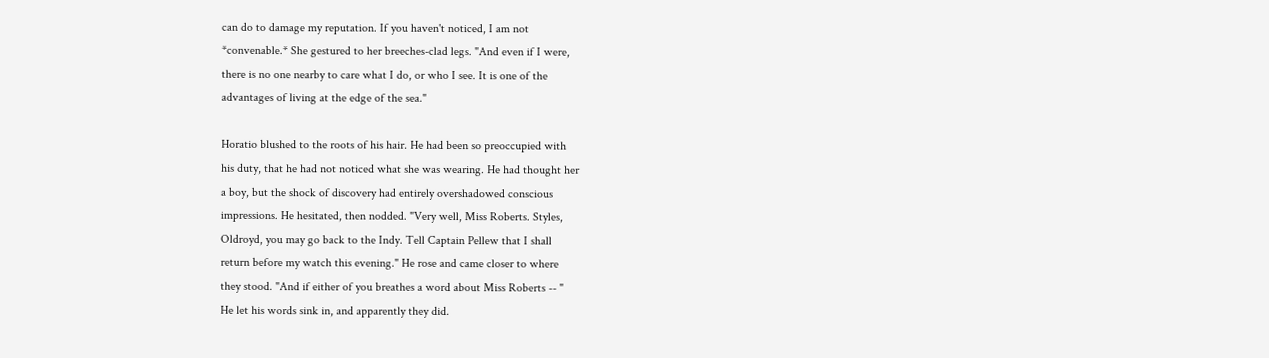can do to damage my reputation. If you haven't noticed, I am not
*convenable.* She gestured to her breeches-clad legs. "And even if I were,
there is no one nearby to care what I do, or who I see. It is one of the
advantages of living at the edge of the sea."

Horatio blushed to the roots of his hair. He had been so preoccupied with
his duty, that he had not noticed what she was wearing. He had thought her
a boy, but the shock of discovery had entirely overshadowed conscious
impressions. He hesitated, then nodded. "Very well, Miss Roberts. Styles,
Oldroyd, you may go back to the Indy. Tell Captain Pellew that I shall
return before my watch this evening." He rose and came closer to where
they stood. "And if either of you breathes a word about Miss Roberts -- "
He let his words sink in, and apparently they did.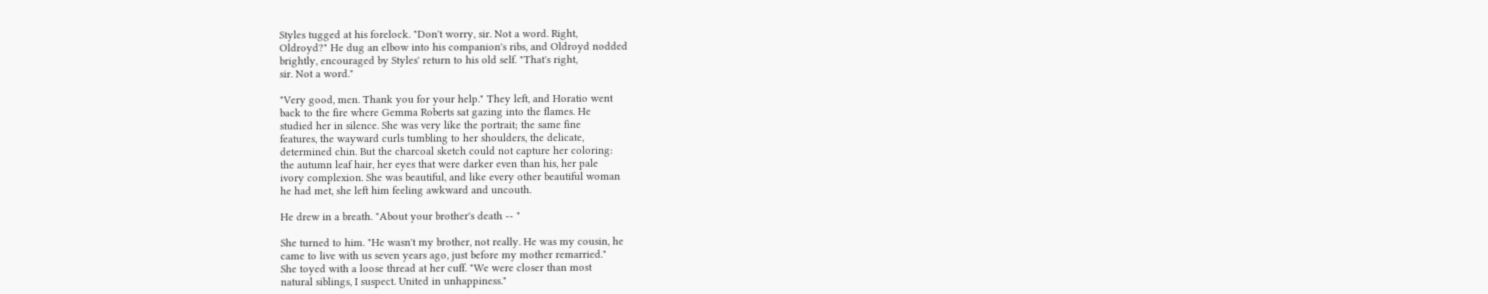Styles tugged at his forelock. "Don't worry, sir. Not a word. Right,
Oldroyd?" He dug an elbow into his companion's ribs, and Oldroyd nodded
brightly, encouraged by Styles' return to his old self. "That's right,
sir. Not a word."

"Very good, men. Thank you for your help." They left, and Horatio went
back to the fire where Gemma Roberts sat gazing into the flames. He
studied her in silence. She was very like the portrait; the same fine
features, the wayward curls tumbling to her shoulders, the delicate,
determined chin. But the charcoal sketch could not capture her coloring:
the autumn leaf hair, her eyes that were darker even than his, her pale
ivory complexion. She was beautiful, and like every other beautiful woman
he had met, she left him feeling awkward and uncouth.

He drew in a breath. "About your brother's death -- "

She turned to him. "He wasn't my brother, not really. He was my cousin, he
came to live with us seven years ago, just before my mother remarried."
She toyed with a loose thread at her cuff. "We were closer than most
natural siblings, I suspect. United in unhappiness."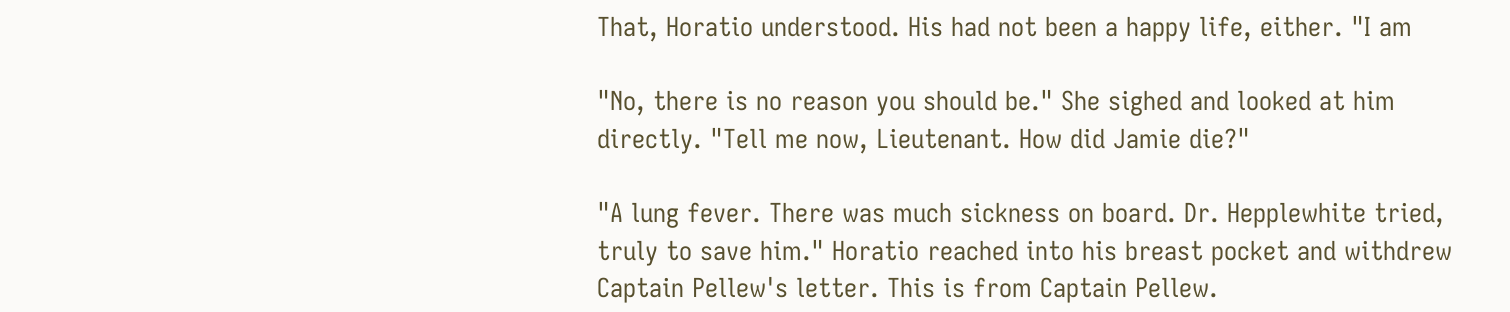That, Horatio understood. His had not been a happy life, either. "I am

"No, there is no reason you should be." She sighed and looked at him
directly. "Tell me now, Lieutenant. How did Jamie die?"

"A lung fever. There was much sickness on board. Dr. Hepplewhite tried,
truly to save him." Horatio reached into his breast pocket and withdrew
Captain Pellew's letter. This is from Captain Pellew.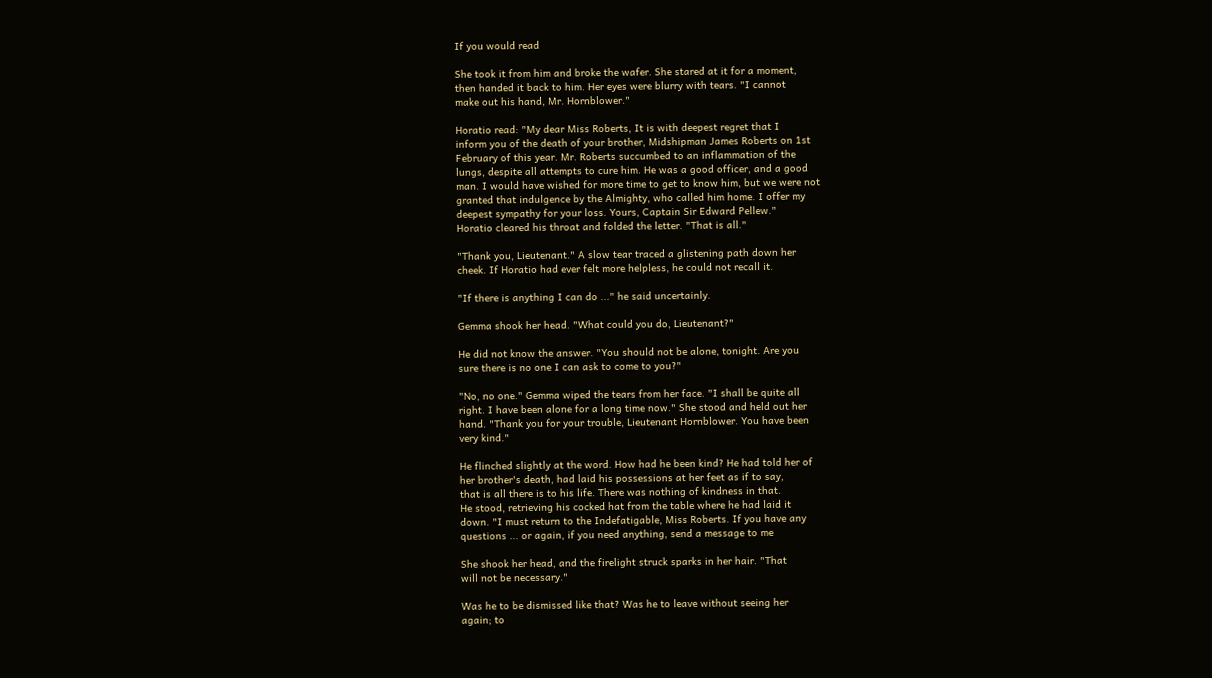If you would read

She took it from him and broke the wafer. She stared at it for a moment,
then handed it back to him. Her eyes were blurry with tears. "I cannot
make out his hand, Mr. Hornblower."

Horatio read: "My dear Miss Roberts, It is with deepest regret that I
inform you of the death of your brother, Midshipman James Roberts on 1st
February of this year. Mr. Roberts succumbed to an inflammation of the
lungs, despite all attempts to cure him. He was a good officer, and a good
man. I would have wished for more time to get to know him, but we were not
granted that indulgence by the Almighty, who called him home. I offer my
deepest sympathy for your loss. Yours, Captain Sir Edward Pellew."
Horatio cleared his throat and folded the letter. "That is all."

"Thank you, Lieutenant." A slow tear traced a glistening path down her
cheek. If Horatio had ever felt more helpless, he could not recall it.

"If there is anything I can do ..." he said uncertainly.

Gemma shook her head. "What could you do, Lieutenant?"

He did not know the answer. "You should not be alone, tonight. Are you
sure there is no one I can ask to come to you?"

"No, no one." Gemma wiped the tears from her face. "I shall be quite all
right. I have been alone for a long time now." She stood and held out her
hand. "Thank you for your trouble, Lieutenant Hornblower. You have been
very kind."

He flinched slightly at the word. How had he been kind? He had told her of
her brother's death, had laid his possessions at her feet as if to say,
that is all there is to his life. There was nothing of kindness in that.
He stood, retrieving his cocked hat from the table where he had laid it
down. "I must return to the Indefatigable, Miss Roberts. If you have any
questions ... or again, if you need anything, send a message to me

She shook her head, and the firelight struck sparks in her hair. "That
will not be necessary."

Was he to be dismissed like that? Was he to leave without seeing her
again; to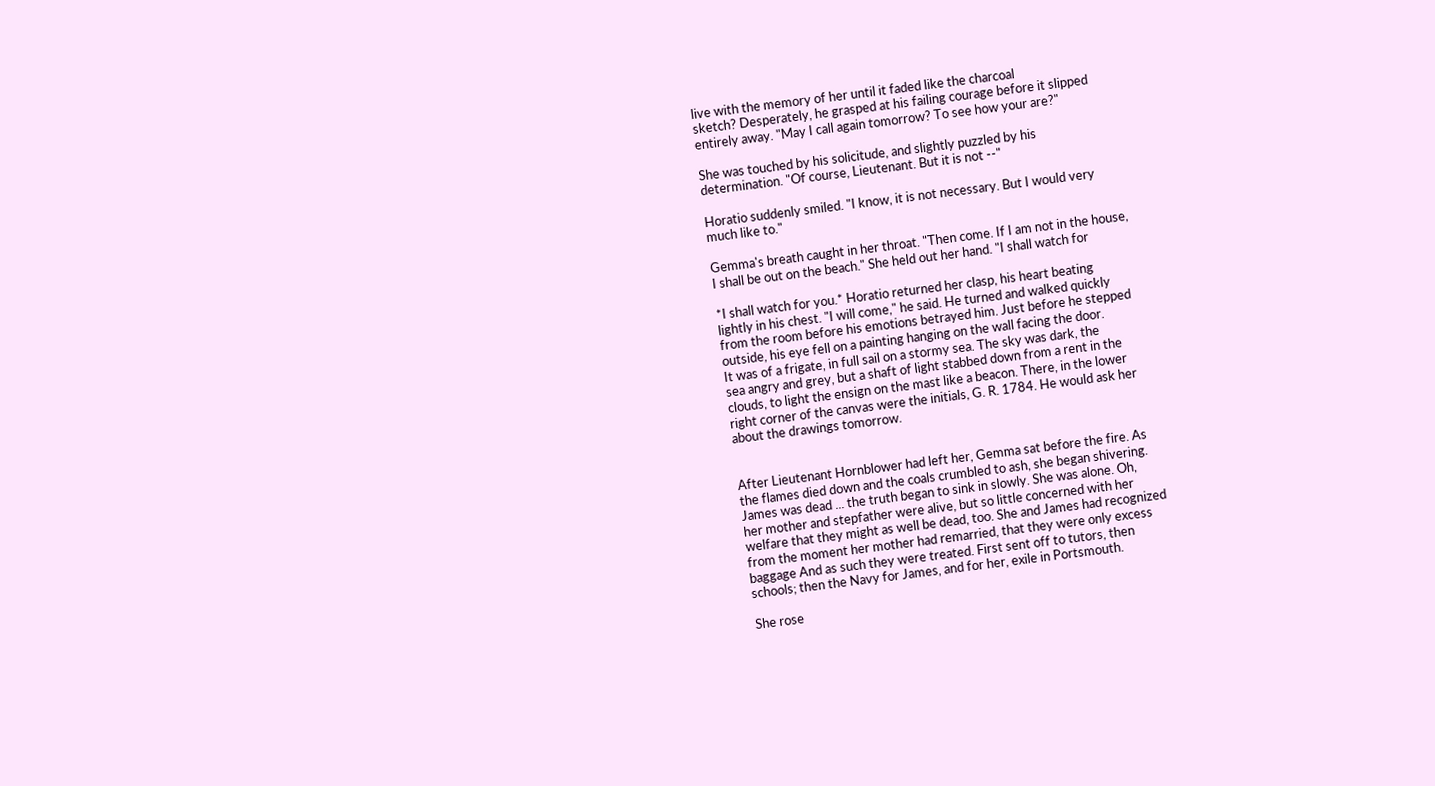live with the memory of her until it faded like the charcoal
sketch? Desperately, he grasped at his failing courage before it slipped
entirely away. "May I call again tomorrow? To see how your are?"

She was touched by his solicitude, and slightly puzzled by his
determination. "Of course, Lieutenant. But it is not --"

Horatio suddenly smiled. "I know, it is not necessary. But I would very
much like to."

Gemma's breath caught in her throat. "Then come. If I am not in the house,
I shall be out on the beach." She held out her hand. "I shall watch for

*I shall watch for you.* Horatio returned her clasp, his heart beating
lightly in his chest. "I will come," he said. He turned and walked quickly
from the room before his emotions betrayed him. Just before he stepped
outside, his eye fell on a painting hanging on the wall facing the door.
It was of a frigate, in full sail on a stormy sea. The sky was dark, the
sea angry and grey, but a shaft of light stabbed down from a rent in the
clouds, to light the ensign on the mast like a beacon. There, in the lower
right corner of the canvas were the initials, G. R. 1784. He would ask her
about the drawings tomorrow.


After Lieutenant Hornblower had left her, Gemma sat before the fire. As
the flames died down and the coals crumbled to ash, she began shivering.
James was dead ... the truth began to sink in slowly. She was alone. Oh,
her mother and stepfather were alive, but so little concerned with her
welfare that they might as well be dead, too. She and James had recognized
from the moment her mother had remarried, that they were only excess
baggage And as such they were treated. First sent off to tutors, then
schools; then the Navy for James, and for her, exile in Portsmouth.

She rose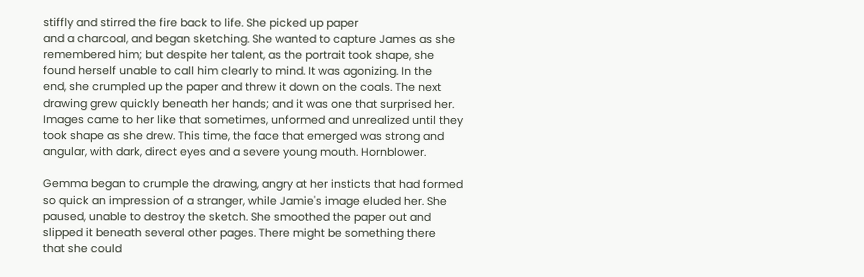stiffly and stirred the fire back to life. She picked up paper
and a charcoal, and began sketching. She wanted to capture James as she
remembered him; but despite her talent, as the portrait took shape, she
found herself unable to call him clearly to mind. It was agonizing. In the
end, she crumpled up the paper and threw it down on the coals. The next
drawing grew quickly beneath her hands; and it was one that surprised her.
Images came to her like that sometimes, unformed and unrealized until they
took shape as she drew. This time, the face that emerged was strong and
angular, with dark, direct eyes and a severe young mouth. Hornblower.

Gemma began to crumple the drawing, angry at her insticts that had formed
so quick an impression of a stranger, while Jamie's image eluded her. She
paused, unable to destroy the sketch. She smoothed the paper out and
slipped it beneath several other pages. There might be something there
that she could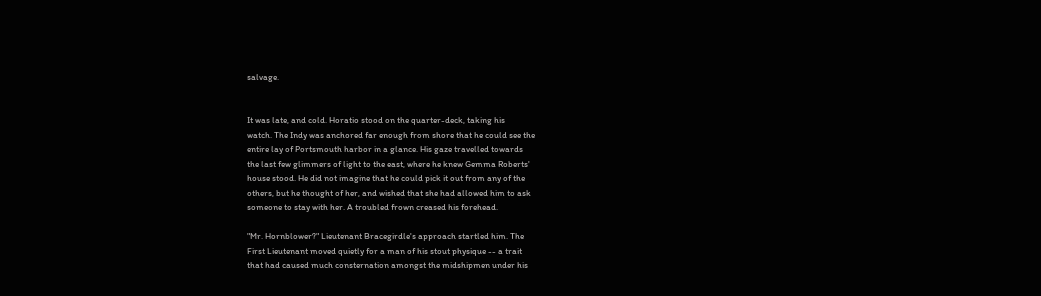salvage.


It was late, and cold. Horatio stood on the quarter-deck, taking his
watch. The Indy was anchored far enough from shore that he could see the
entire lay of Portsmouth harbor in a glance. His gaze travelled towards
the last few glimmers of light to the east, where he knew Gemma Roberts'
house stood. He did not imagine that he could pick it out from any of the
others, but he thought of her, and wished that she had allowed him to ask
someone to stay with her. A troubled frown creased his forehead.

"Mr. Hornblower?" Lieutenant Bracegirdle's approach startled him. The
First Lieutenant moved quietly for a man of his stout physique -- a trait
that had caused much consternation amongst the midshipmen under his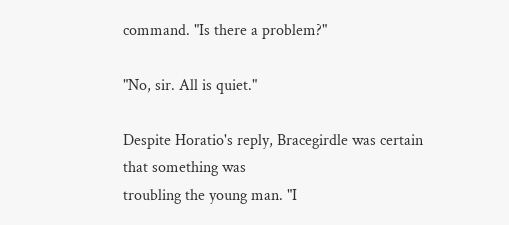command. "Is there a problem?"

"No, sir. All is quiet."

Despite Horatio's reply, Bracegirdle was certain that something was
troubling the young man. "I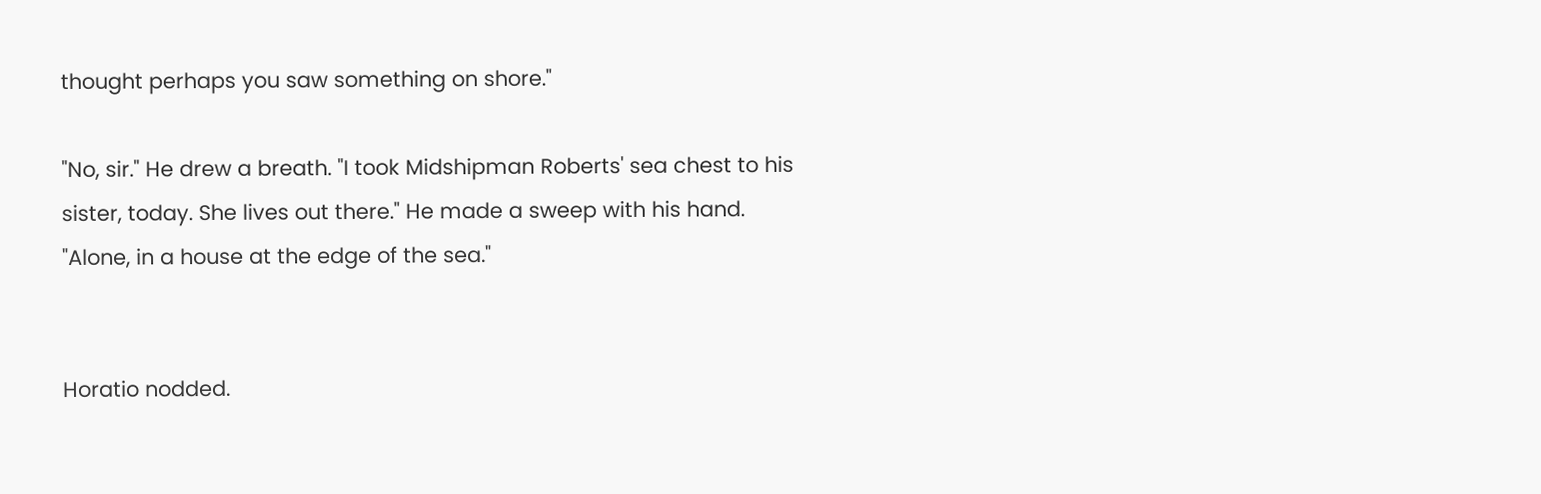thought perhaps you saw something on shore."

"No, sir." He drew a breath. "I took Midshipman Roberts' sea chest to his
sister, today. She lives out there." He made a sweep with his hand.
"Alone, in a house at the edge of the sea."


Horatio nodded.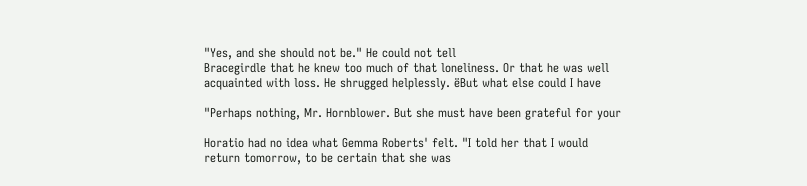"Yes, and she should not be." He could not tell
Bracegirdle that he knew too much of that loneliness. Or that he was well
acquainted with loss. He shrugged helplessly. ëBut what else could I have

"Perhaps nothing, Mr. Hornblower. But she must have been grateful for your

Horatio had no idea what Gemma Roberts' felt. "I told her that I would
return tomorrow, to be certain that she was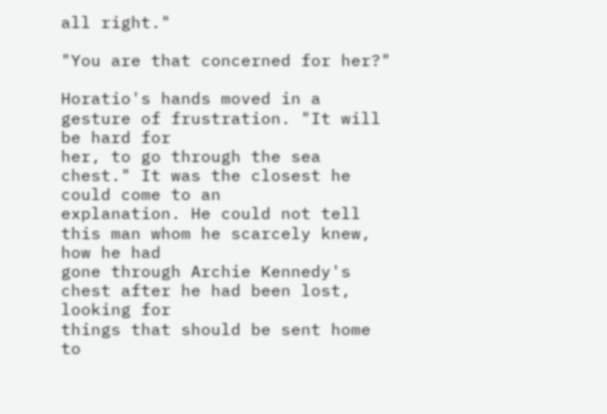all right."

"You are that concerned for her?"

Horatio's hands moved in a gesture of frustration. "It will be hard for
her, to go through the sea chest." It was the closest he could come to an
explanation. He could not tell this man whom he scarcely knew, how he had
gone through Archie Kennedy's chest after he had been lost, looking for
things that should be sent home to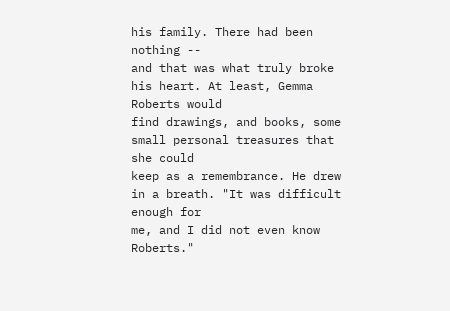his family. There had been nothing --
and that was what truly broke his heart. At least, Gemma Roberts would
find drawings, and books, some small personal treasures that she could
keep as a remembrance. He drew in a breath. "It was difficult enough for
me, and I did not even know Roberts."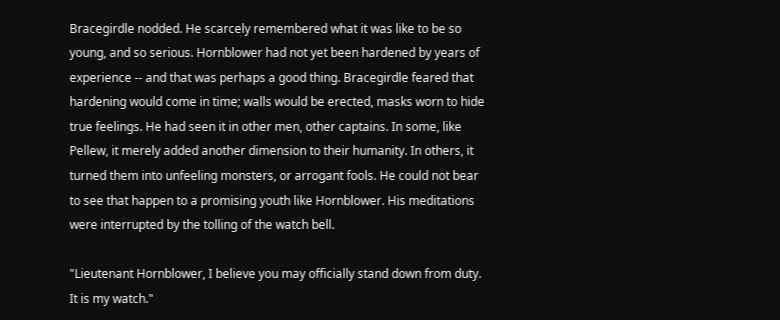Bracegirdle nodded. He scarcely remembered what it was like to be so
young, and so serious. Hornblower had not yet been hardened by years of
experience -- and that was perhaps a good thing. Bracegirdle feared that
hardening would come in time; walls would be erected, masks worn to hide
true feelings. He had seen it in other men, other captains. In some, like
Pellew, it merely added another dimension to their humanity. In others, it
turned them into unfeeling monsters, or arrogant fools. He could not bear
to see that happen to a promising youth like Hornblower. His meditations
were interrupted by the tolling of the watch bell.

"Lieutenant Hornblower, I believe you may officially stand down from duty.
It is my watch."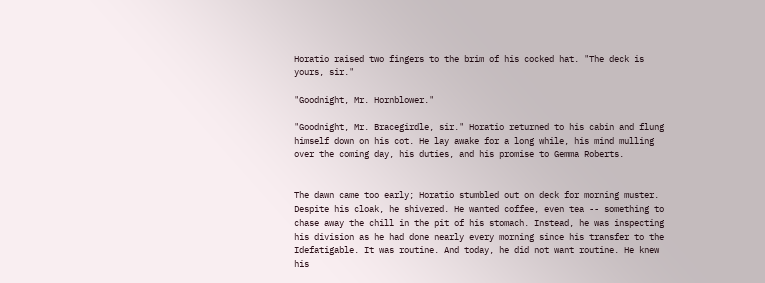Horatio raised two fingers to the brim of his cocked hat. "The deck is
yours, sir."

"Goodnight, Mr. Hornblower."

"Goodnight, Mr. Bracegirdle, sir." Horatio returned to his cabin and flung
himself down on his cot. He lay awake for a long while, his mind mulling
over the coming day, his duties, and his promise to Gemma Roberts.


The dawn came too early; Horatio stumbled out on deck for morning muster.
Despite his cloak, he shivered. He wanted coffee, even tea -- something to
chase away the chill in the pit of his stomach. Instead, he was inspecting
his division as he had done nearly every morning since his transfer to the
Idefatigable. It was routine. And today, he did not want routine. He knew
his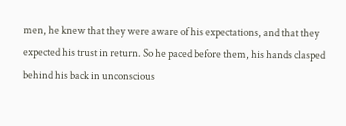men, he knew that they were aware of his expectations, and that they
expected his trust in return. So he paced before them, his hands clasped
behind his back in unconscious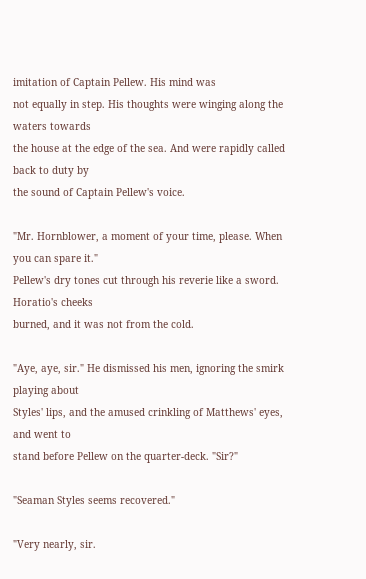imitation of Captain Pellew. His mind was
not equally in step. His thoughts were winging along the waters towards
the house at the edge of the sea. And were rapidly called back to duty by
the sound of Captain Pellew's voice.

"Mr. Hornblower, a moment of your time, please. When you can spare it."
Pellew's dry tones cut through his reverie like a sword. Horatio's cheeks
burned, and it was not from the cold.

"Aye, aye, sir." He dismissed his men, ignoring the smirk playing about
Styles' lips, and the amused crinkling of Matthews' eyes, and went to
stand before Pellew on the quarter-deck. "Sir?"

"Seaman Styles seems recovered."

"Very nearly, sir.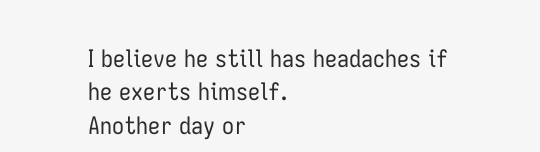I believe he still has headaches if he exerts himself.
Another day or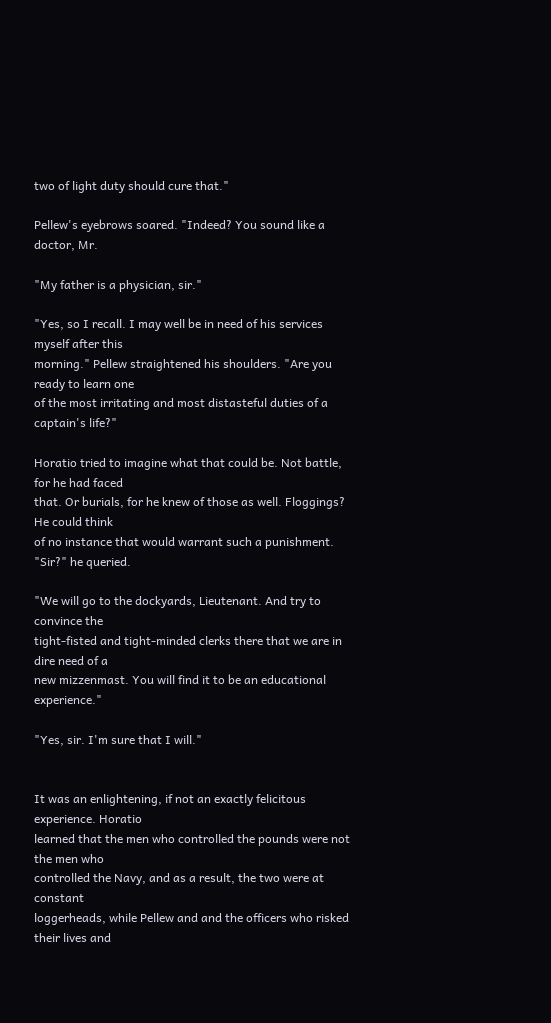two of light duty should cure that."

Pellew's eyebrows soared. "Indeed? You sound like a doctor, Mr.

"My father is a physician, sir."

"Yes, so I recall. I may well be in need of his services myself after this
morning." Pellew straightened his shoulders. "Are you ready to learn one
of the most irritating and most distasteful duties of a captain's life?"

Horatio tried to imagine what that could be. Not battle, for he had faced
that. Or burials, for he knew of those as well. Floggings? He could think
of no instance that would warrant such a punishment. "Sir?" he queried.

"We will go to the dockyards, Lieutenant. And try to convince the
tight-fisted and tight-minded clerks there that we are in dire need of a
new mizzenmast. You will find it to be an educational experience."

"Yes, sir. I'm sure that I will."


It was an enlightening, if not an exactly felicitous experience. Horatio
learned that the men who controlled the pounds were not the men who
controlled the Navy, and as a result, the two were at constant
loggerheads, while Pellew and and the officers who risked their lives and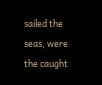sailed the seas, were the caught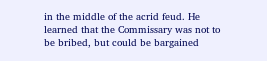in the middle of the acrid feud. He
learned that the Commissary was not to be bribed, but could be bargained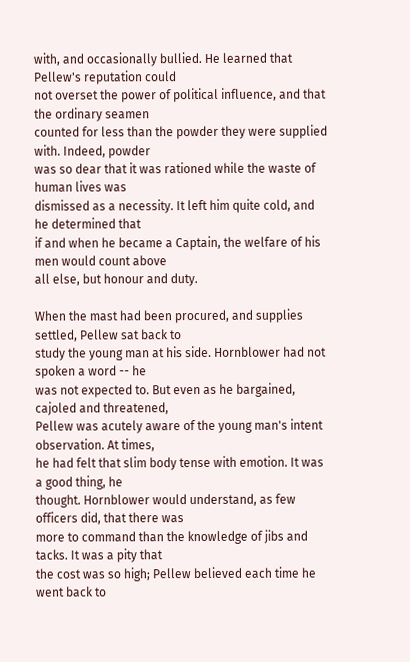with, and occasionally bullied. He learned that Pellew's reputation could
not overset the power of political influence, and that the ordinary seamen
counted for less than the powder they were supplied with. Indeed, powder
was so dear that it was rationed while the waste of human lives was
dismissed as a necessity. It left him quite cold, and he determined that
if and when he became a Captain, the welfare of his men would count above
all else, but honour and duty.

When the mast had been procured, and supplies settled, Pellew sat back to
study the young man at his side. Hornblower had not spoken a word -- he
was not expected to. But even as he bargained, cajoled and threatened,
Pellew was acutely aware of the young man's intent observation. At times,
he had felt that slim body tense with emotion. It was a good thing, he
thought. Hornblower would understand, as few officers did, that there was
more to command than the knowledge of jibs and tacks. It was a pity that
the cost was so high; Pellew believed each time he went back to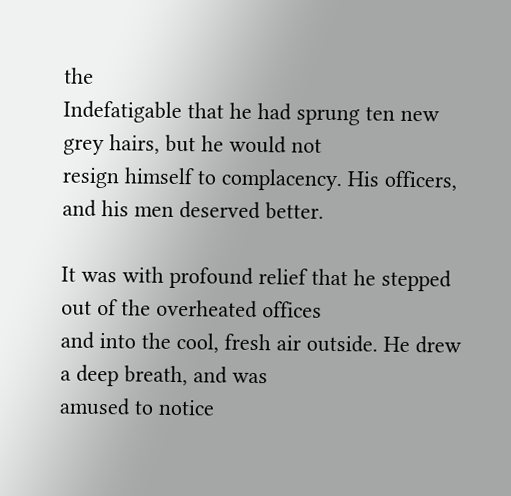the
Indefatigable that he had sprung ten new grey hairs, but he would not
resign himself to complacency. His officers, and his men deserved better.

It was with profound relief that he stepped out of the overheated offices
and into the cool, fresh air outside. He drew a deep breath, and was
amused to notice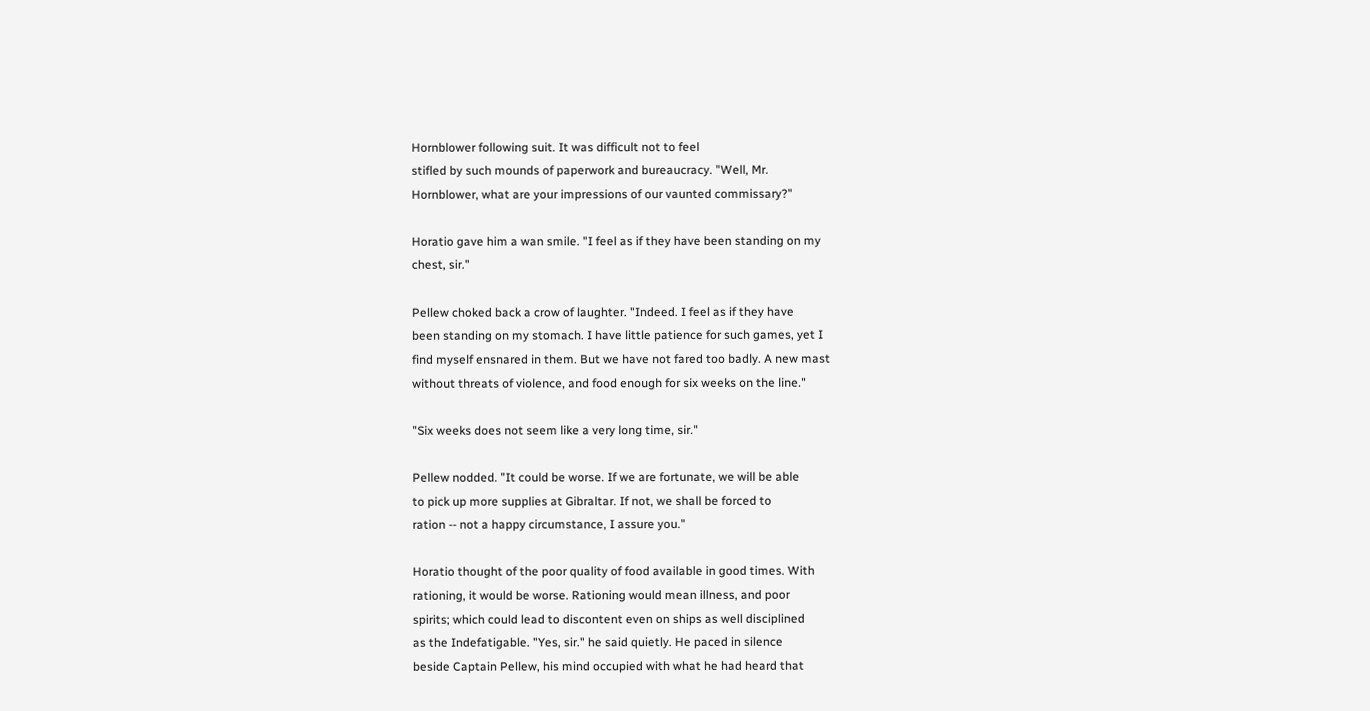Hornblower following suit. It was difficult not to feel
stifled by such mounds of paperwork and bureaucracy. "Well, Mr.
Hornblower, what are your impressions of our vaunted commissary?"

Horatio gave him a wan smile. "I feel as if they have been standing on my
chest, sir."

Pellew choked back a crow of laughter. "Indeed. I feel as if they have
been standing on my stomach. I have little patience for such games, yet I
find myself ensnared in them. But we have not fared too badly. A new mast
without threats of violence, and food enough for six weeks on the line."

"Six weeks does not seem like a very long time, sir."

Pellew nodded. "It could be worse. If we are fortunate, we will be able
to pick up more supplies at Gibraltar. If not, we shall be forced to
ration -- not a happy circumstance, I assure you."

Horatio thought of the poor quality of food available in good times. With
rationing, it would be worse. Rationing would mean illness, and poor
spirits; which could lead to discontent even on ships as well disciplined
as the Indefatigable. "Yes, sir." he said quietly. He paced in silence
beside Captain Pellew, his mind occupied with what he had heard that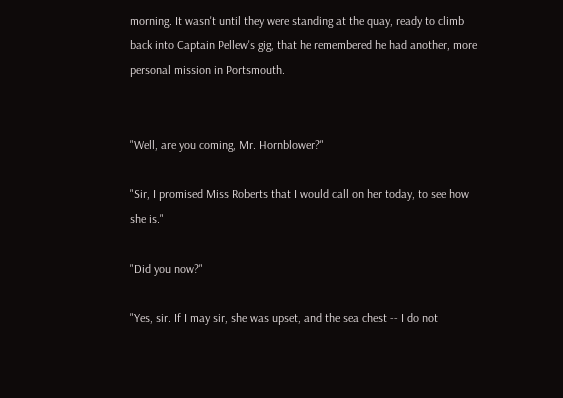morning. It wasn't until they were standing at the quay, ready to climb
back into Captain Pellew's gig, that he remembered he had another, more
personal mission in Portsmouth.


"Well, are you coming, Mr. Hornblower?"

"Sir, I promised Miss Roberts that I would call on her today, to see how
she is."

"Did you now?"

"Yes, sir. If I may sir, she was upset, and the sea chest -- I do not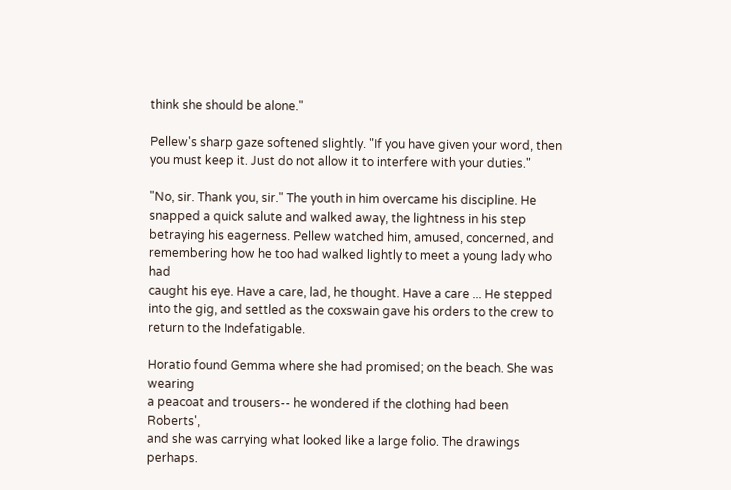think she should be alone."

Pellew's sharp gaze softened slightly. "If you have given your word, then
you must keep it. Just do not allow it to interfere with your duties."

"No, sir. Thank you, sir." The youth in him overcame his discipline. He
snapped a quick salute and walked away, the lightness in his step
betraying his eagerness. Pellew watched him, amused, concerned, and
remembering how he too had walked lightly to meet a young lady who had
caught his eye. Have a care, lad, he thought. Have a care ... He stepped
into the gig, and settled as the coxswain gave his orders to the crew to
return to the Indefatigable.

Horatio found Gemma where she had promised; on the beach. She was wearing
a peacoat and trousers-- he wondered if the clothing had been Roberts',
and she was carrying what looked like a large folio. The drawings perhaps.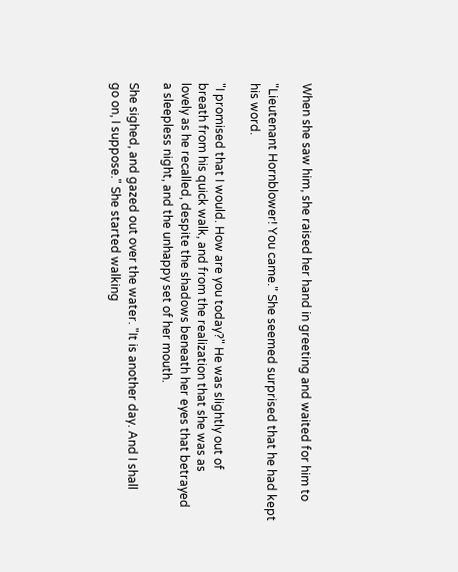When she saw him, she raised her hand in greeting and waited for him to

"Lieutenant Hornblower! You came." She seemed surprised that he had kept
his word.

"I promised that I would. How are you today?" He was slightly out of
breath from his quick walk, and from the realization that she was as
lovely as he recalled, despite the shadows beneath her eyes that betrayed
a sleepless night, and the unhappy set of her mouth.

She sighed, and gazed out over the water. "It is another day. And I shall
go on, I suppose." She started walking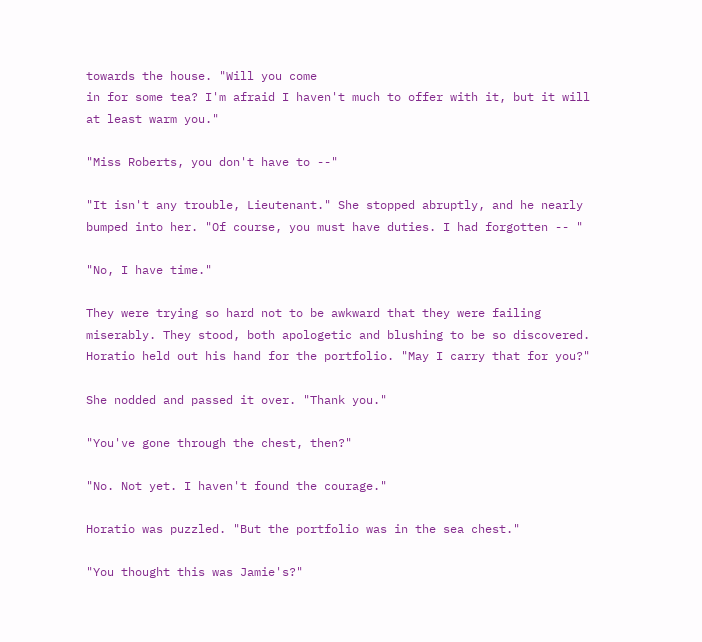towards the house. "Will you come
in for some tea? I'm afraid I haven't much to offer with it, but it will
at least warm you."

"Miss Roberts, you don't have to --"

"It isn't any trouble, Lieutenant." She stopped abruptly, and he nearly
bumped into her. "Of course, you must have duties. I had forgotten -- "

"No, I have time."

They were trying so hard not to be awkward that they were failing
miserably. They stood, both apologetic and blushing to be so discovered.
Horatio held out his hand for the portfolio. "May I carry that for you?"

She nodded and passed it over. "Thank you."

"You've gone through the chest, then?"

"No. Not yet. I haven't found the courage."

Horatio was puzzled. "But the portfolio was in the sea chest."

"You thought this was Jamie's?"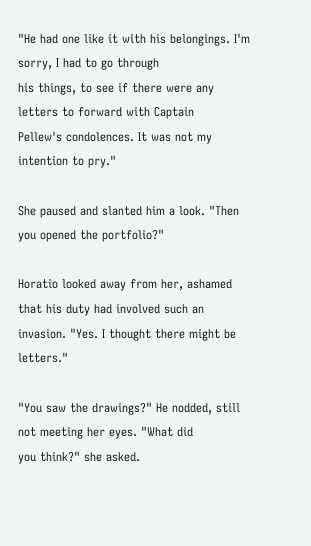"He had one like it with his belongings. I'm sorry, I had to go through
his things, to see if there were any letters to forward with Captain
Pellew's condolences. It was not my intention to pry."

She paused and slanted him a look. "Then you opened the portfolio?"

Horatio looked away from her, ashamed that his duty had involved such an
invasion. "Yes. I thought there might be letters."

"You saw the drawings?" He nodded, still not meeting her eyes. "What did
you think?" she asked.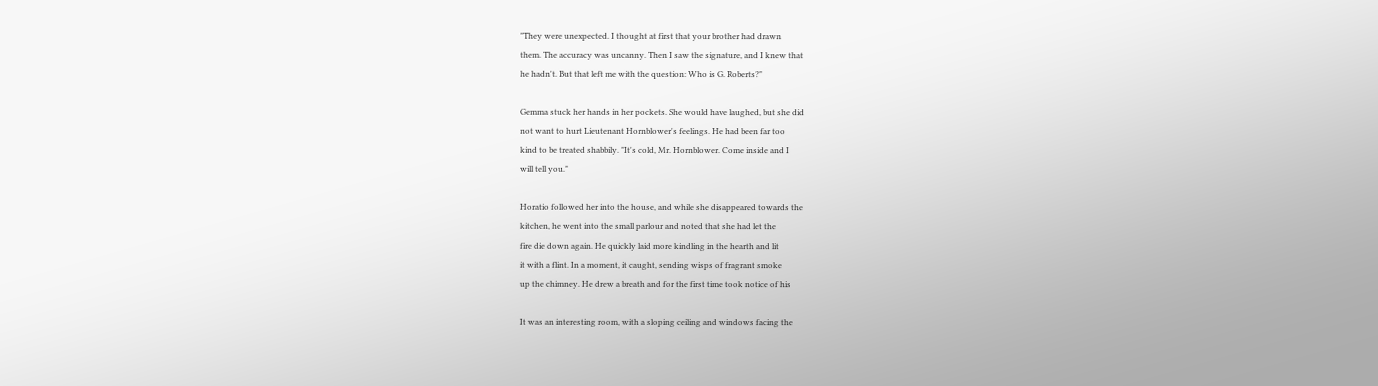"They were unexpected. I thought at first that your brother had drawn
them. The accuracy was uncanny. Then I saw the signature, and I knew that
he hadn't. But that left me with the question: Who is G. Roberts?"

Gemma stuck her hands in her pockets. She would have laughed, but she did
not want to hurt Lieutenant Hornblower's feelings. He had been far too
kind to be treated shabbily. "It's cold, Mr. Hornblower. Come inside and I
will tell you."

Horatio followed her into the house, and while she disappeared towards the
kitchen, he went into the small parlour and noted that she had let the
fire die down again. He quickly laid more kindling in the hearth and lit
it with a flint. In a moment, it caught, sending wisps of fragrant smoke
up the chimney. He drew a breath and for the first time took notice of his

It was an interesting room, with a sloping ceiling and windows facing the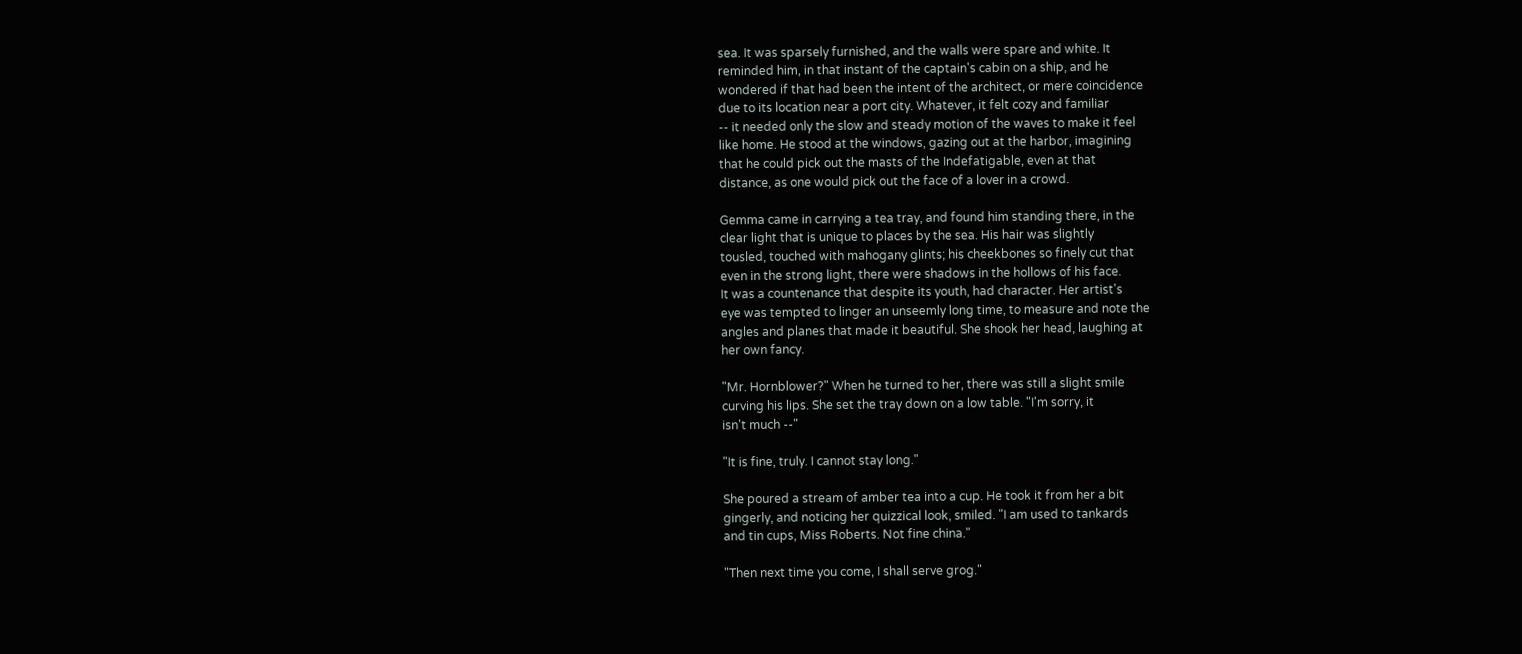sea. It was sparsely furnished, and the walls were spare and white. It
reminded him, in that instant of the captain's cabin on a ship, and he
wondered if that had been the intent of the architect, or mere coincidence
due to its location near a port city. Whatever, it felt cozy and familiar
-- it needed only the slow and steady motion of the waves to make it feel
like home. He stood at the windows, gazing out at the harbor, imagining
that he could pick out the masts of the Indefatigable, even at that
distance, as one would pick out the face of a lover in a crowd.

Gemma came in carrying a tea tray, and found him standing there, in the
clear light that is unique to places by the sea. His hair was slightly
tousled, touched with mahogany glints; his cheekbones so finely cut that
even in the strong light, there were shadows in the hollows of his face.
It was a countenance that despite its youth, had character. Her artist's
eye was tempted to linger an unseemly long time, to measure and note the
angles and planes that made it beautiful. She shook her head, laughing at
her own fancy.

"Mr. Hornblower?" When he turned to her, there was still a slight smile
curving his lips. She set the tray down on a low table. "I'm sorry, it
isn't much --"

"It is fine, truly. I cannot stay long."

She poured a stream of amber tea into a cup. He took it from her a bit
gingerly, and noticing her quizzical look, smiled. "I am used to tankards
and tin cups, Miss Roberts. Not fine china."

"Then next time you come, I shall serve grog."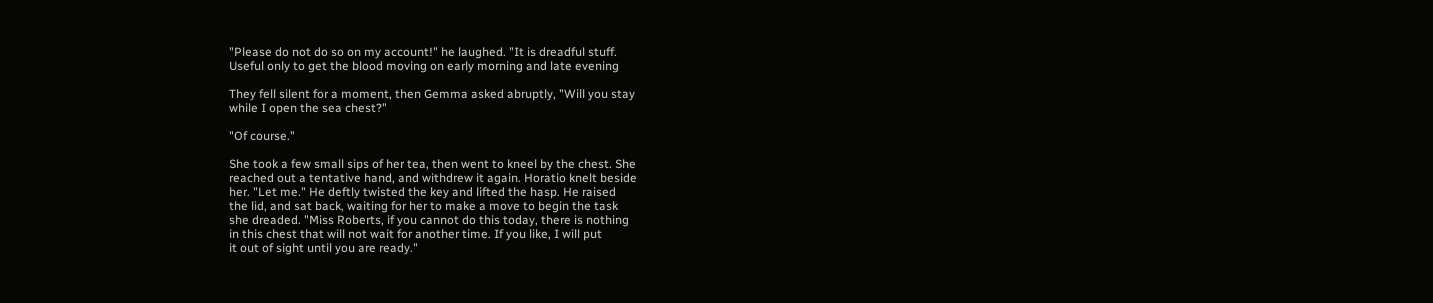"Please do not do so on my account!" he laughed. "It is dreadful stuff.
Useful only to get the blood moving on early morning and late evening

They fell silent for a moment, then Gemma asked abruptly, "Will you stay
while I open the sea chest?"

"Of course."

She took a few small sips of her tea, then went to kneel by the chest. She
reached out a tentative hand, and withdrew it again. Horatio knelt beside
her. "Let me." He deftly twisted the key and lifted the hasp. He raised
the lid, and sat back, waiting for her to make a move to begin the task
she dreaded. "Miss Roberts, if you cannot do this today, there is nothing
in this chest that will not wait for another time. If you like, I will put
it out of sight until you are ready."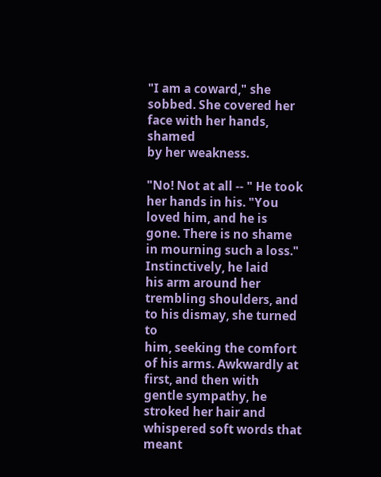"I am a coward," she sobbed. She covered her face with her hands, shamed
by her weakness.

"No! Not at all -- " He took her hands in his. "You loved him, and he is
gone. There is no shame in mourning such a loss." Instinctively, he laid
his arm around her trembling shoulders, and to his dismay, she turned to
him, seeking the comfort of his arms. Awkwardly at first, and then with
gentle sympathy, he stroked her hair and whispered soft words that meant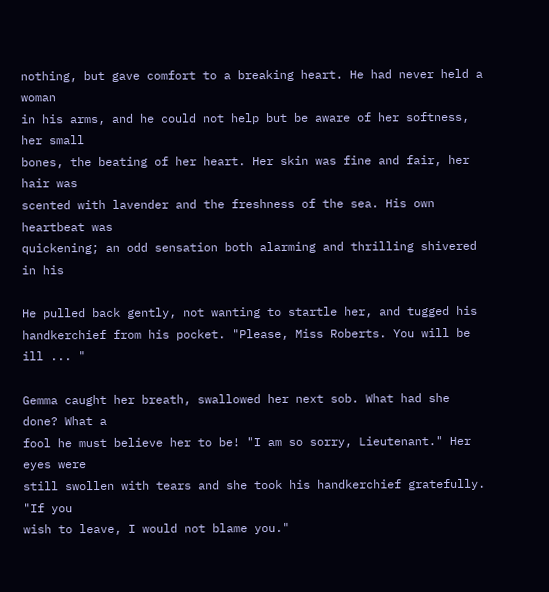nothing, but gave comfort to a breaking heart. He had never held a woman
in his arms, and he could not help but be aware of her softness, her small
bones, the beating of her heart. Her skin was fine and fair, her hair was
scented with lavender and the freshness of the sea. His own heartbeat was
quickening; an odd sensation both alarming and thrilling shivered in his

He pulled back gently, not wanting to startle her, and tugged his
handkerchief from his pocket. "Please, Miss Roberts. You will be ill ... "

Gemma caught her breath, swallowed her next sob. What had she done? What a
fool he must believe her to be! "I am so sorry, Lieutenant." Her eyes were
still swollen with tears and she took his handkerchief gratefully. "If you
wish to leave, I would not blame you."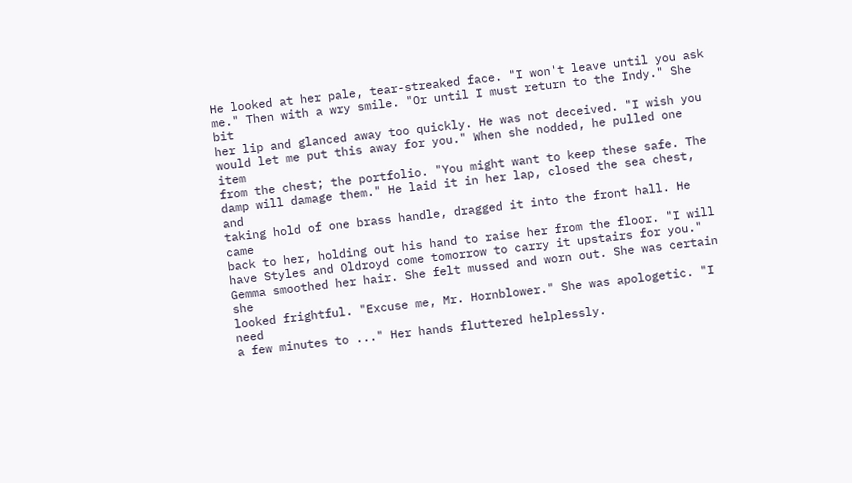He looked at her pale, tear-streaked face. "I won't leave until you ask
me." Then with a wry smile. "Or until I must return to the Indy." She bit
her lip and glanced away too quickly. He was not deceived. "I wish you
would let me put this away for you." When she nodded, he pulled one item
from the chest; the portfolio. "You might want to keep these safe. The
damp will damage them." He laid it in her lap, closed the sea chest, and
taking hold of one brass handle, dragged it into the front hall. He came
back to her, holding out his hand to raise her from the floor. "I will
have Styles and Oldroyd come tomorrow to carry it upstairs for you."
Gemma smoothed her hair. She felt mussed and worn out. She was certain she
looked frightful. "Excuse me, Mr. Hornblower." She was apologetic. "I need
a few minutes to ..." Her hands fluttered helplessly.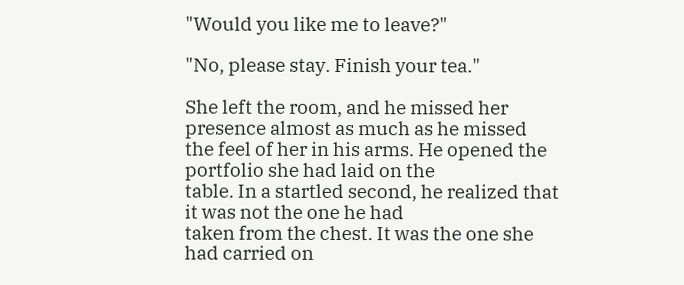"Would you like me to leave?"

"No, please stay. Finish your tea."

She left the room, and he missed her presence almost as much as he missed
the feel of her in his arms. He opened the portfolio she had laid on the
table. In a startled second, he realized that it was not the one he had
taken from the chest. It was the one she had carried on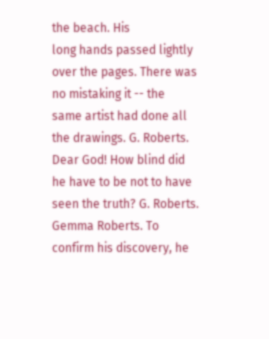the beach. His
long hands passed lightly over the pages. There was no mistaking it -- the
same artist had done all the drawings. G. Roberts. Dear God! How blind did
he have to be not to have seen the truth? G. Roberts. Gemma Roberts. To
confirm his discovery, he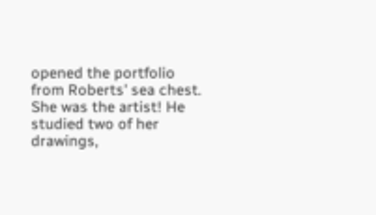opened the portfolio from Roberts' sea chest.
She was the artist! He studied two of her drawings,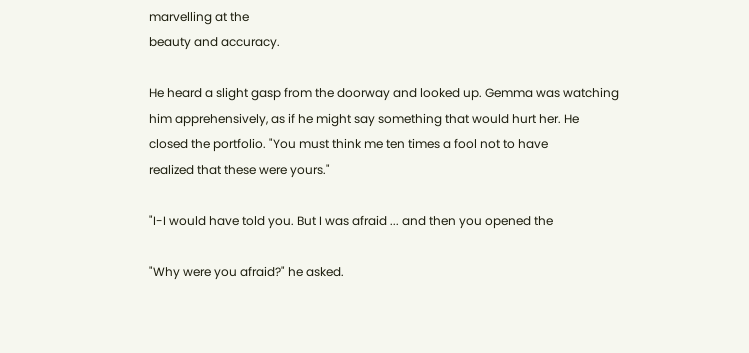marvelling at the
beauty and accuracy.

He heard a slight gasp from the doorway and looked up. Gemma was watching
him apprehensively, as if he might say something that would hurt her. He
closed the portfolio. "You must think me ten times a fool not to have
realized that these were yours."

"I-I would have told you. But I was afraid ... and then you opened the

"Why were you afraid?" he asked.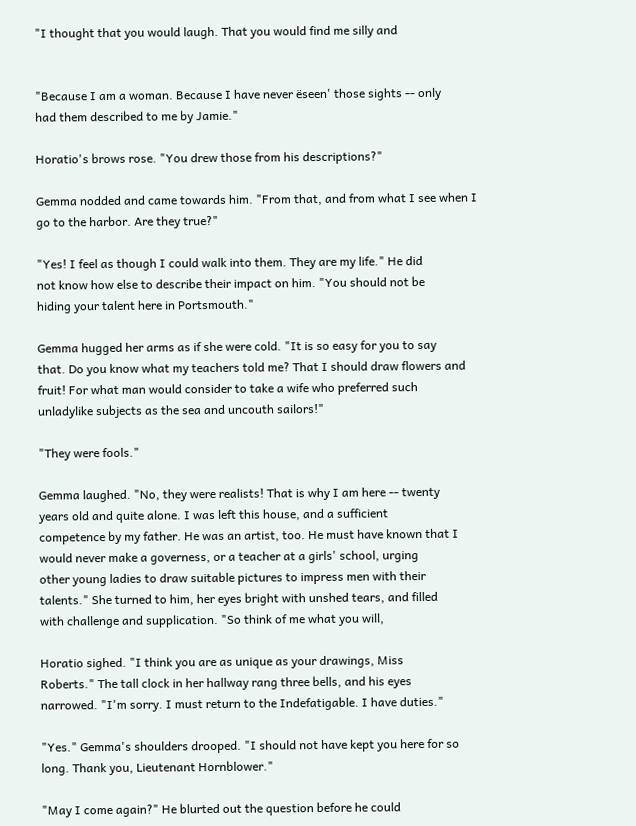"I thought that you would laugh. That you would find me silly and


"Because I am a woman. Because I have never ëseen' those sights -- only
had them described to me by Jamie."

Horatio's brows rose. "You drew those from his descriptions?"

Gemma nodded and came towards him. "From that, and from what I see when I
go to the harbor. Are they true?"

"Yes! I feel as though I could walk into them. They are my life." He did
not know how else to describe their impact on him. "You should not be
hiding your talent here in Portsmouth."

Gemma hugged her arms as if she were cold. "It is so easy for you to say
that. Do you know what my teachers told me? That I should draw flowers and
fruit! For what man would consider to take a wife who preferred such
unladylike subjects as the sea and uncouth sailors!"

"They were fools."

Gemma laughed. "No, they were realists! That is why I am here -- twenty
years old and quite alone. I was left this house, and a sufficient
competence by my father. He was an artist, too. He must have known that I
would never make a governess, or a teacher at a girls' school, urging
other young ladies to draw suitable pictures to impress men with their
talents." She turned to him, her eyes bright with unshed tears, and filled
with challenge and supplication. "So think of me what you will,

Horatio sighed. "I think you are as unique as your drawings, Miss
Roberts." The tall clock in her hallway rang three bells, and his eyes
narrowed. "I'm sorry. I must return to the Indefatigable. I have duties."

"Yes." Gemma's shoulders drooped. "I should not have kept you here for so
long. Thank you, Lieutenant Hornblower."

"May I come again?" He blurted out the question before he could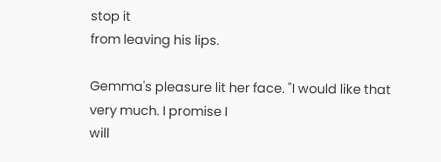stop it
from leaving his lips.

Gemma's pleasure lit her face. "I would like that very much. I promise I
will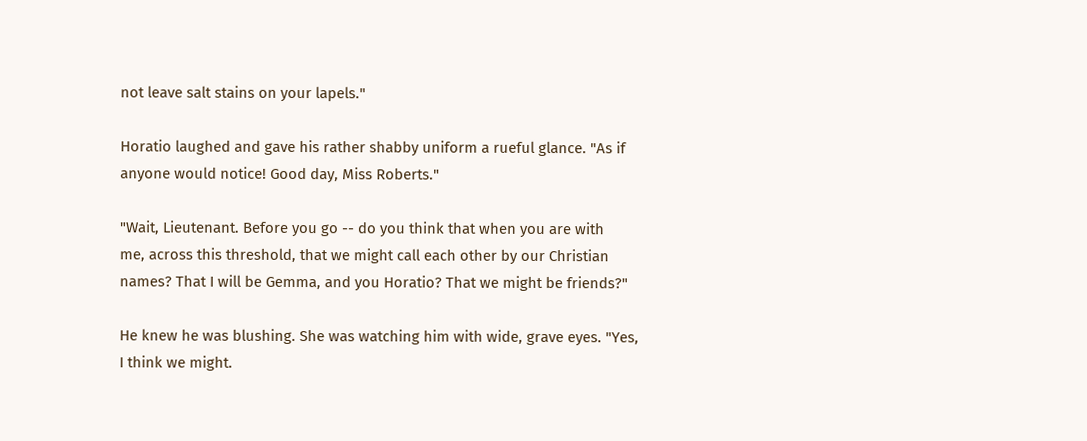not leave salt stains on your lapels."

Horatio laughed and gave his rather shabby uniform a rueful glance. "As if
anyone would notice! Good day, Miss Roberts."

"Wait, Lieutenant. Before you go -- do you think that when you are with
me, across this threshold, that we might call each other by our Christian
names? That I will be Gemma, and you Horatio? That we might be friends?"

He knew he was blushing. She was watching him with wide, grave eyes. "Yes,
I think we might.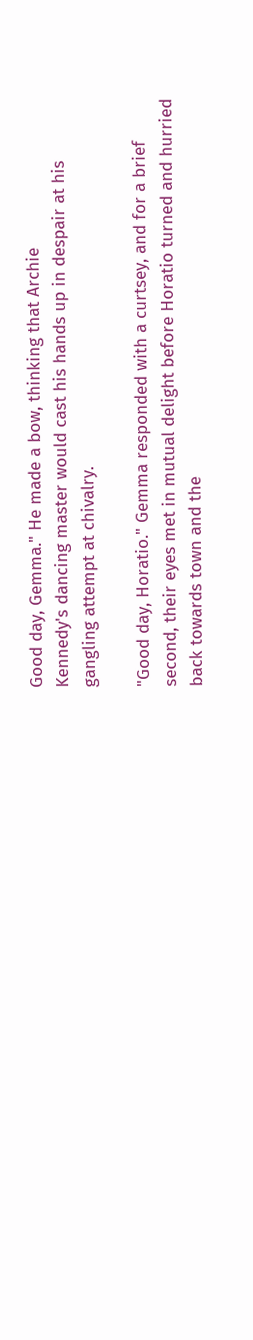Good day, Gemma." He made a bow, thinking that Archie
Kennedy's dancing master would cast his hands up in despair at his
gangling attempt at chivalry.

"Good day, Horatio." Gemma responded with a curtsey, and for a brief
second, their eyes met in mutual delight before Horatio turned and hurried
back towards town and the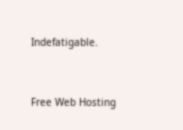Indefatigable.


Free Web Hosting